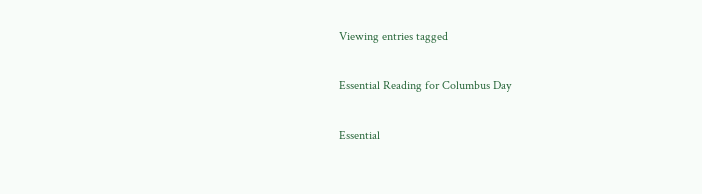Viewing entries tagged

Essential Reading for Columbus Day

Essential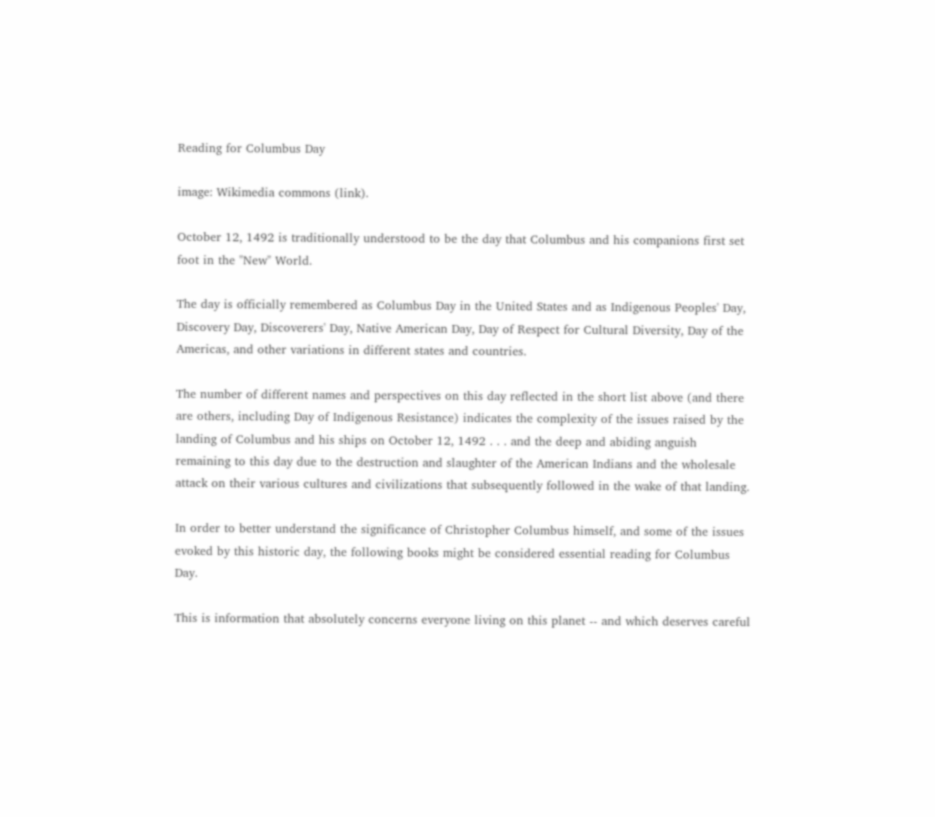Reading for Columbus Day

image: Wikimedia commons (link).

October 12, 1492 is traditionally understood to be the day that Columbus and his companions first set foot in the "New" World.

The day is officially remembered as Columbus Day in the United States and as Indigenous Peoples' Day, Discovery Day, Discoverers' Day, Native American Day, Day of Respect for Cultural Diversity, Day of the Americas, and other variations in different states and countries.

The number of different names and perspectives on this day reflected in the short list above (and there are others, including Day of Indigenous Resistance) indicates the complexity of the issues raised by the landing of Columbus and his ships on October 12, 1492 . . . and the deep and abiding anguish remaining to this day due to the destruction and slaughter of the American Indians and the wholesale attack on their various cultures and civilizations that subsequently followed in the wake of that landing.

In order to better understand the significance of Christopher Columbus himself, and some of the issues evoked by this historic day, the following books might be considered essential reading for Columbus Day.

This is information that absolutely concerns everyone living on this planet -- and which deserves careful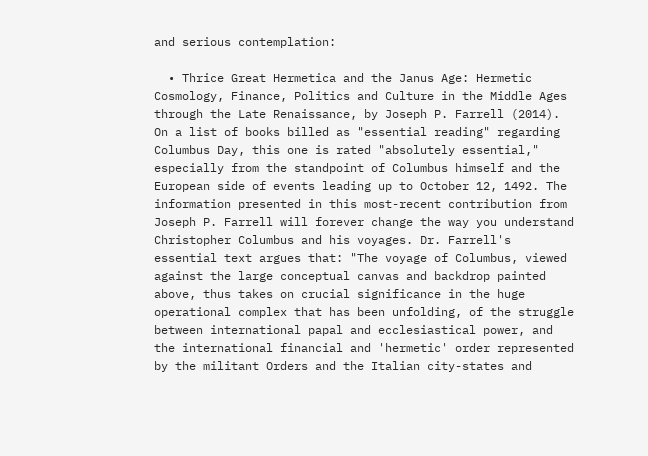and serious contemplation:

  • Thrice Great Hermetica and the Janus Age: Hermetic Cosmology, Finance, Politics and Culture in the Middle Ages through the Late Renaissance, by Joseph P. Farrell (2014). On a list of books billed as "essential reading" regarding Columbus Day, this one is rated "absolutely essential," especially from the standpoint of Columbus himself and the European side of events leading up to October 12, 1492. The information presented in this most-recent contribution from Joseph P. Farrell will forever change the way you understand Christopher Columbus and his voyages. Dr. Farrell's essential text argues that: "The voyage of Columbus, viewed against the large conceptual canvas and backdrop painted above, thus takes on crucial significance in the huge operational complex that has been unfolding, of the struggle between international papal and ecclesiastical power, and the international financial and 'hermetic' order represented by the militant Orders and the Italian city-states and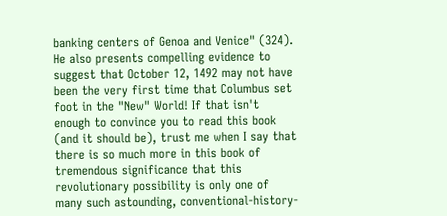banking centers of Genoa and Venice" (324). He also presents compelling evidence to suggest that October 12, 1492 may not have been the very first time that Columbus set foot in the "New" World! If that isn't enough to convince you to read this book (and it should be), trust me when I say that there is so much more in this book of tremendous significance that this revolutionary possibility is only one of many such astounding, conventional-history-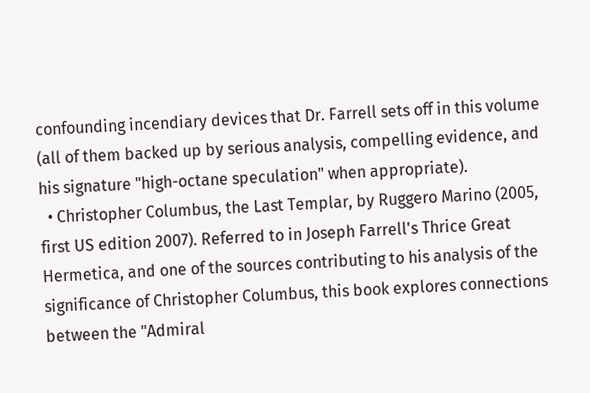confounding incendiary devices that Dr. Farrell sets off in this volume (all of them backed up by serious analysis, compelling evidence, and his signature "high-octane speculation" when appropriate).
  • Christopher Columbus, the Last Templar, by Ruggero Marino (2005, first US edition 2007). Referred to in Joseph Farrell's Thrice Great Hermetica, and one of the sources contributing to his analysis of the significance of Christopher Columbus, this book explores connections between the "Admiral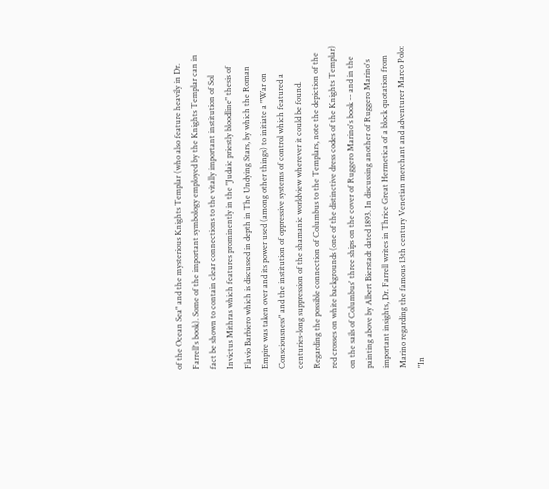of the Ocean Sea" and the mysterious Knights Templar (who also feature heavily in Dr. Farrell's book). Some of the important symbology employed by the Knights Templar can in fact be shown to contain clear connections to the vitally important institution of Sol Invictus Mithras which features prominently in the "Judaic priestly bloodline" thesis of  Flavio Barbiero which is discussed in depth in The Undying Stars, by which the Roman Empire was taken over and its power used (among other things) to initiate a "War on Consciousness" and the institution of oppressive systems of control which featured a centuries-long suppression of the shamanic worldview wherever it could be found. Regarding the possible connection of Columbus to the Templars, note the depiction of the red crosses on white backgrounds (one of the distinctive dress codes of the Knights Templar) on the sails of Columbus' three ships on the cover of Ruggero Marino's book -- and in the painting above by Albert Bierstadt dated 1893. In discussing another of Ruggero Marino's important insights, Dr. Farrell writes in Thrice Great Hermetica of a block quotation from Marino regarding the famous 13th century Venetian merchant and adventurer Marco Polo: "In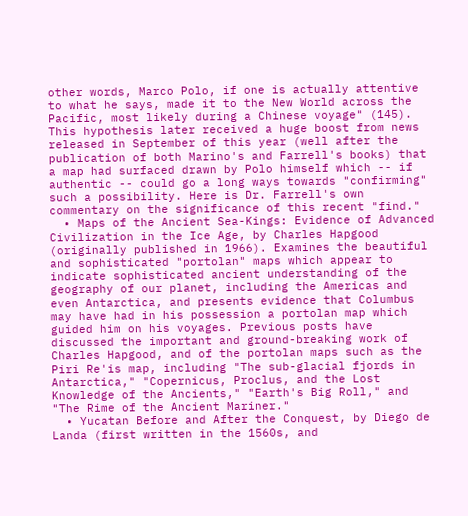other words, Marco Polo, if one is actually attentive to what he says, made it to the New World across the Pacific, most likely during a Chinese voyage" (145). This hypothesis later received a huge boost from news released in September of this year (well after the publication of both Marino's and Farrell's books) that a map had surfaced drawn by Polo himself which -- if authentic -- could go a long ways towards "confirming" such a possibility. Here is Dr. Farrell's own commentary on the significance of this recent "find."
  • Maps of the Ancient Sea-Kings: Evidence of Advanced Civilization in the Ice Age, by Charles Hapgood (originally published in 1966). Examines the beautiful and sophisticated "portolan" maps which appear to indicate sophisticated ancient understanding of the geography of our planet, including the Americas and even Antarctica, and presents evidence that Columbus may have had in his possession a portolan map which guided him on his voyages. Previous posts have discussed the important and ground-breaking work of Charles Hapgood, and of the portolan maps such as the Piri Re'is map, including "The sub-glacial fjords in Antarctica," "Copernicus, Proclus, and the Lost Knowledge of the Ancients," "Earth's Big Roll," and "The Rime of the Ancient Mariner."
  • Yucatan Before and After the Conquest, by Diego de Landa (first written in the 1560s, and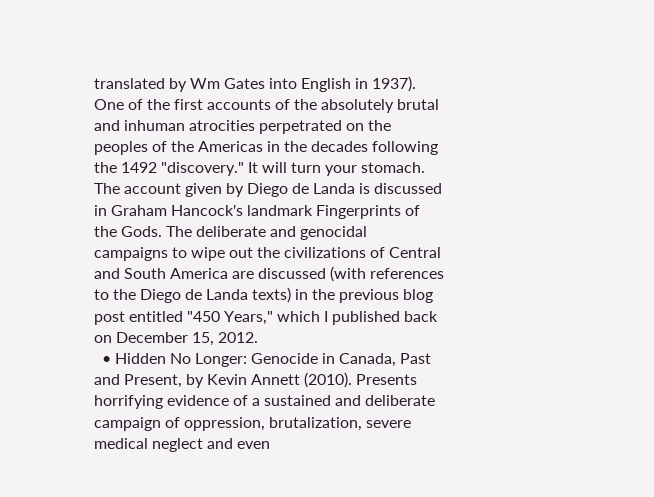translated by Wm Gates into English in 1937). One of the first accounts of the absolutely brutal and inhuman atrocities perpetrated on the peoples of the Americas in the decades following the 1492 "discovery." It will turn your stomach. The account given by Diego de Landa is discussed in Graham Hancock's landmark Fingerprints of the Gods. The deliberate and genocidal campaigns to wipe out the civilizations of Central and South America are discussed (with references to the Diego de Landa texts) in the previous blog post entitled "450 Years," which I published back on December 15, 2012.
  • Hidden No Longer: Genocide in Canada, Past and Present, by Kevin Annett (2010). Presents horrifying evidence of a sustained and deliberate campaign of oppression, brutalization, severe medical neglect and even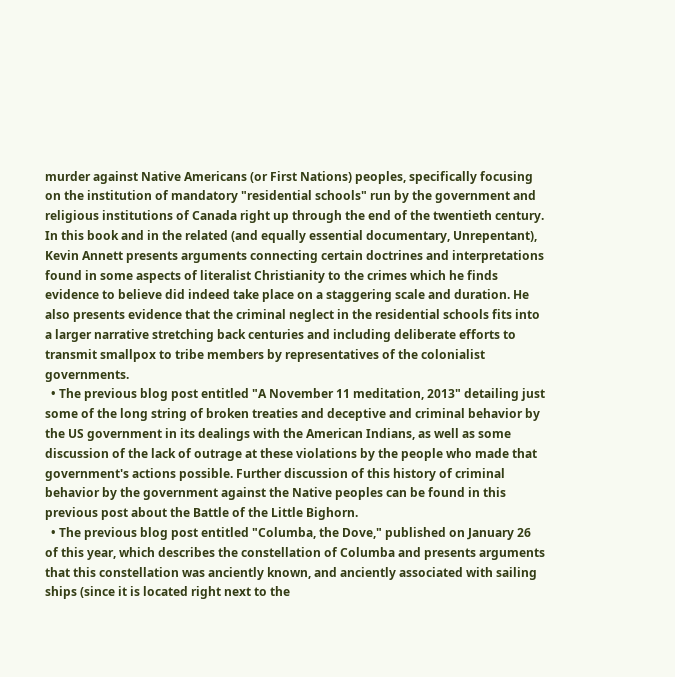murder against Native Americans (or First Nations) peoples, specifically focusing on the institution of mandatory "residential schools" run by the government and religious institutions of Canada right up through the end of the twentieth century. In this book and in the related (and equally essential documentary, Unrepentant), Kevin Annett presents arguments connecting certain doctrines and interpretations found in some aspects of literalist Christianity to the crimes which he finds evidence to believe did indeed take place on a staggering scale and duration. He also presents evidence that the criminal neglect in the residential schools fits into a larger narrative stretching back centuries and including deliberate efforts to transmit smallpox to tribe members by representatives of the colonialist governments.
  • The previous blog post entitled "A November 11 meditation, 2013" detailing just some of the long string of broken treaties and deceptive and criminal behavior by the US government in its dealings with the American Indians, as well as some discussion of the lack of outrage at these violations by the people who made that government's actions possible. Further discussion of this history of criminal behavior by the government against the Native peoples can be found in this previous post about the Battle of the Little Bighorn.
  • The previous blog post entitled "Columba, the Dove," published on January 26 of this year, which describes the constellation of Columba and presents arguments that this constellation was anciently known, and anciently associated with sailing ships (since it is located right next to the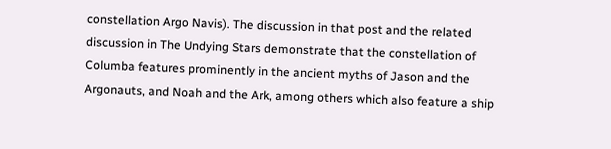constellation Argo Navis). The discussion in that post and the related discussion in The Undying Stars demonstrate that the constellation of Columba features prominently in the ancient myths of Jason and the Argonauts, and Noah and the Ark, among others which also feature a ship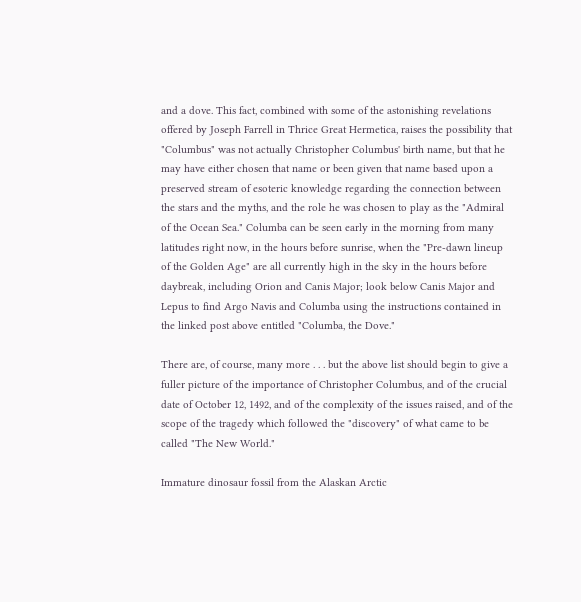and a dove. This fact, combined with some of the astonishing revelations offered by Joseph Farrell in Thrice Great Hermetica, raises the possibility that "Columbus" was not actually Christopher Columbus' birth name, but that he may have either chosen that name or been given that name based upon a preserved stream of esoteric knowledge regarding the connection between the stars and the myths, and the role he was chosen to play as the "Admiral of the Ocean Sea." Columba can be seen early in the morning from many latitudes right now, in the hours before sunrise, when the "Pre-dawn lineup of the Golden Age" are all currently high in the sky in the hours before daybreak, including Orion and Canis Major; look below Canis Major and Lepus to find Argo Navis and Columba using the instructions contained in the linked post above entitled "Columba, the Dove."

There are, of course, many more . . . but the above list should begin to give a fuller picture of the importance of Christopher Columbus, and of the crucial date of October 12, 1492, and of the complexity of the issues raised, and of the scope of the tragedy which followed the "discovery" of what came to be called "The New World."

Immature dinosaur fossil from the Alaskan Arctic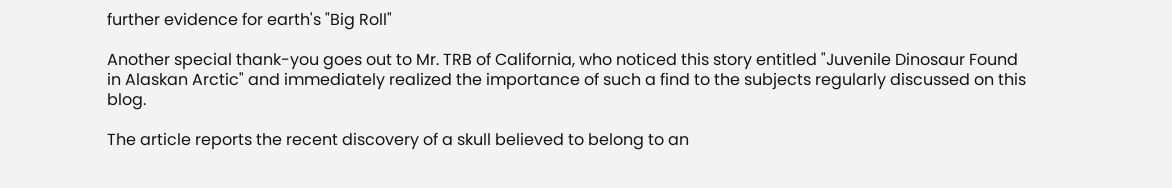further evidence for earth's "Big Roll"

Another special thank-you goes out to Mr. TRB of California, who noticed this story entitled "Juvenile Dinosaur Found in Alaskan Arctic" and immediately realized the importance of such a find to the subjects regularly discussed on this blog.

The article reports the recent discovery of a skull believed to belong to an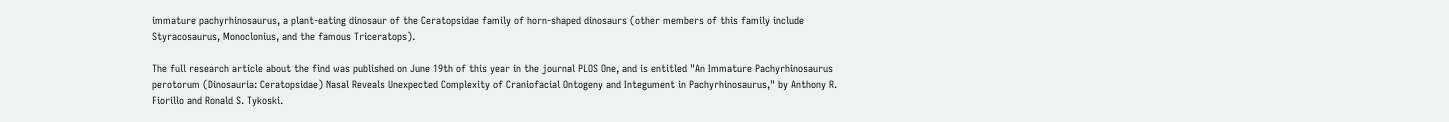immature pachyrhinosaurus, a plant-eating dinosaur of the Ceratopsidae family of horn-shaped dinosaurs (other members of this family include Styracosaurus, Monoclonius, and the famous Triceratops).

The full research article about the find was published on June 19th of this year in the journal PLOS One, and is entitled "An Immature Pachyrhinosaurus perotorum (Dinosauria: Ceratopsidae) Nasal Reveals Unexpected Complexity of Craniofacial Ontogeny and Integument in Pachyrhinosaurus," by Anthony R. Fiorillo and Ronald S. Tykoski.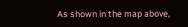As shown in the map above,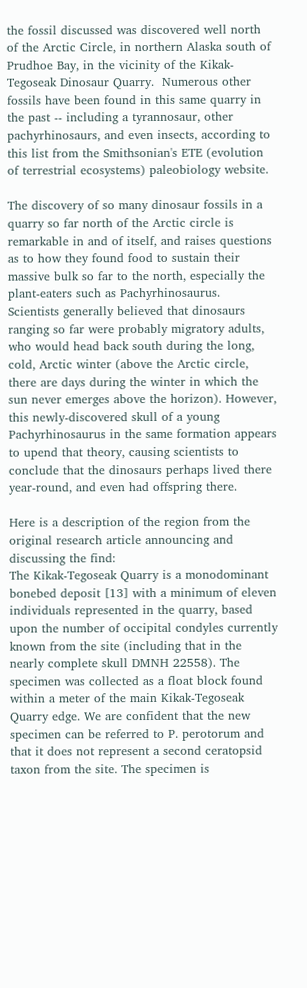the fossil discussed was discovered well north of the Arctic Circle, in northern Alaska south of Prudhoe Bay, in the vicinity of the Kikak-Tegoseak Dinosaur Quarry.  Numerous other fossils have been found in this same quarry in the past -- including a tyrannosaur, other pachyrhinosaurs, and even insects, according to this list from the Smithsonian's ETE (evolution of terrestrial ecosystems) paleobiology website.

The discovery of so many dinosaur fossils in a quarry so far north of the Arctic circle is remarkable in and of itself, and raises questions as to how they found food to sustain their massive bulk so far to the north, especially the plant-eaters such as Pachyrhinosaurus.  Scientists generally believed that dinosaurs ranging so far were probably migratory adults, who would head back south during the long, cold, Arctic winter (above the Arctic circle, there are days during the winter in which the sun never emerges above the horizon). However, this newly-discovered skull of a young Pachyrhinosaurus in the same formation appears to upend that theory, causing scientists to conclude that the dinosaurs perhaps lived there year-round, and even had offspring there.

Here is a description of the region from the original research article announcing and discussing the find:
The Kikak-Tegoseak Quarry is a monodominant bonebed deposit [13] with a minimum of eleven individuals represented in the quarry, based upon the number of occipital condyles currently known from the site (including that in the nearly complete skull DMNH 22558). The specimen was collected as a float block found within a meter of the main Kikak-Tegoseak Quarry edge. We are confident that the new specimen can be referred to P. perotorum and that it does not represent a second ceratopsid taxon from the site. The specimen is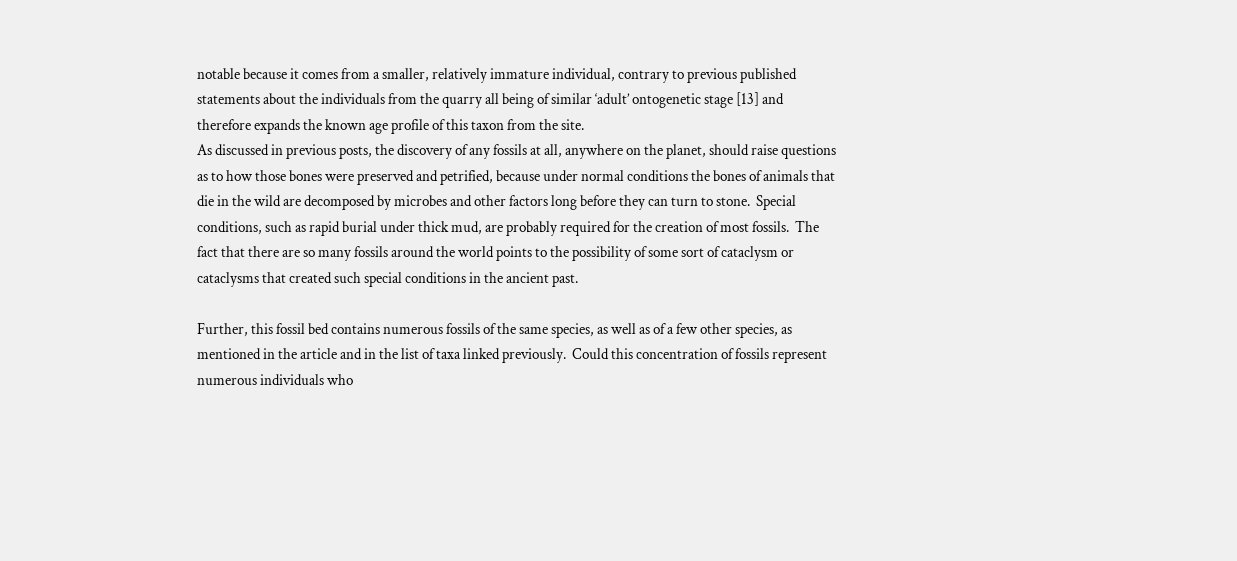notable because it comes from a smaller, relatively immature individual, contrary to previous published statements about the individuals from the quarry all being of similar ‘adult’ ontogenetic stage [13] and therefore expands the known age profile of this taxon from the site.
As discussed in previous posts, the discovery of any fossils at all, anywhere on the planet, should raise questions as to how those bones were preserved and petrified, because under normal conditions the bones of animals that die in the wild are decomposed by microbes and other factors long before they can turn to stone.  Special conditions, such as rapid burial under thick mud, are probably required for the creation of most fossils.  The fact that there are so many fossils around the world points to the possibility of some sort of cataclysm or cataclysms that created such special conditions in the ancient past.

Further, this fossil bed contains numerous fossils of the same species, as well as of a few other species, as mentioned in the article and in the list of taxa linked previously.  Could this concentration of fossils represent numerous individuals who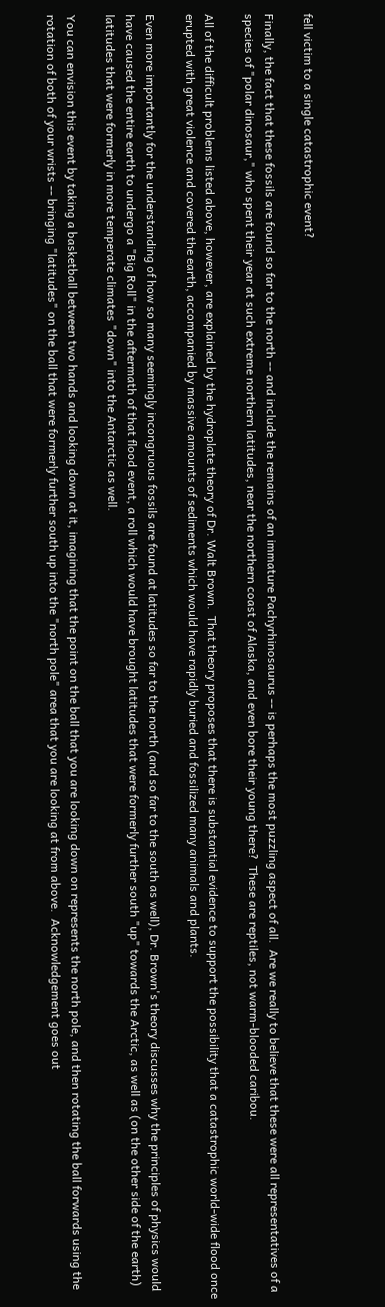fell victim to a single catastrophic event?

Finally, the fact that these fossils are found so far to the north -- and include the remains of an immature Pachyrhinosaurus -- is perhaps the most puzzling aspect of all.  Are we really to believe that these were all representatives of a species of "polar dinosaur," who spent their year at such extreme northern latitudes, near the northern coast of Alaska, and even bore their young there?  These are reptiles, not warm-blooded caribou.

All of the difficult problems listed above, however, are explained by the hydroplate theory of Dr. Walt Brown.  That theory proposes that there is substantial evidence to support the possibility that a catastrophic world-wide flood once erupted with great violence and covered the earth, accompanied by massive amounts of sediments which would have rapidly buried and fossilized many animals and plants.

Even more importantly for the understanding of how so many seemingly incongruous fossils are found at latitudes so far to the north (and so far to the south as well), Dr. Brown's theory discusses why the principles of physics would have caused the entire earth to undergo a "Big Roll" in the aftermath of that flood event, a roll which would have brought latitudes that were formerly further south "up" towards the Arctic, as well as (on the other side of the earth) latitudes that were formerly in more temperate climates "down" into the Antarctic as well.

You can envision this event by taking a basketball between two hands and looking down at it, imagining that the point on the ball that you are looking down on represents the north pole, and then rotating the ball forwards using the rotation of both of your wrists -- bringing "latitudes" on the ball that were formerly further south up into the "north pole" area that you are looking at from above.  Acknowledgement goes out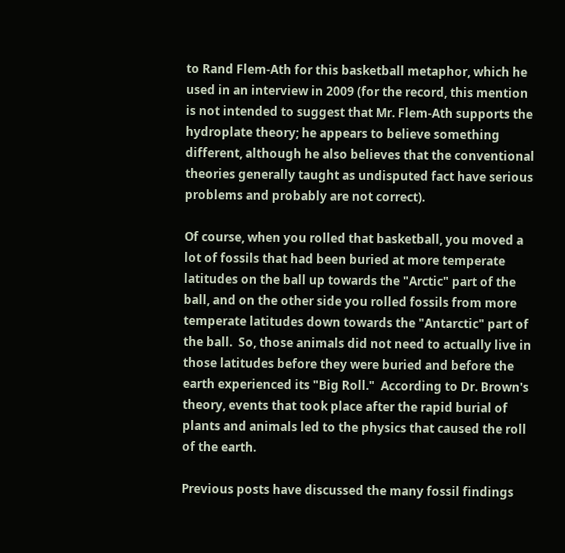to Rand Flem-Ath for this basketball metaphor, which he used in an interview in 2009 (for the record, this mention is not intended to suggest that Mr. Flem-Ath supports the hydroplate theory; he appears to believe something different, although he also believes that the conventional theories generally taught as undisputed fact have serious problems and probably are not correct).

Of course, when you rolled that basketball, you moved a lot of fossils that had been buried at more temperate latitudes on the ball up towards the "Arctic" part of the ball, and on the other side you rolled fossils from more temperate latitudes down towards the "Antarctic" part of the ball.  So, those animals did not need to actually live in those latitudes before they were buried and before the earth experienced its "Big Roll."  According to Dr. Brown's theory, events that took place after the rapid burial of plants and animals led to the physics that caused the roll of the earth.

Previous posts have discussed the many fossil findings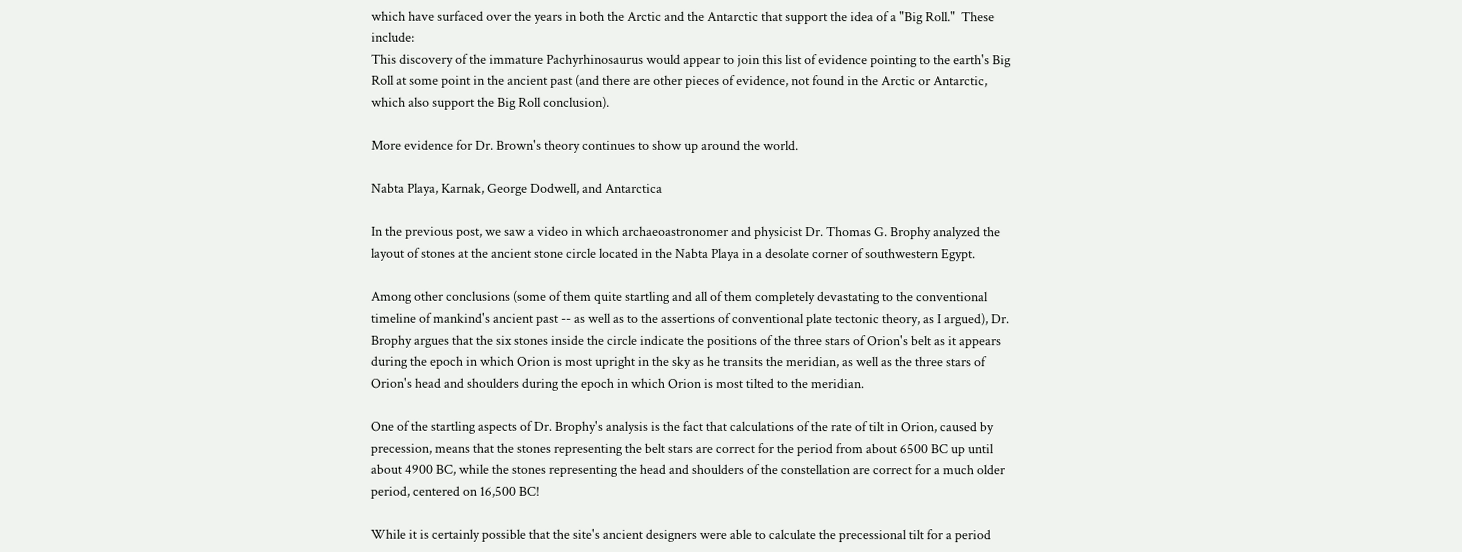which have surfaced over the years in both the Arctic and the Antarctic that support the idea of a "Big Roll."  These include:
This discovery of the immature Pachyrhinosaurus would appear to join this list of evidence pointing to the earth's Big Roll at some point in the ancient past (and there are other pieces of evidence, not found in the Arctic or Antarctic, which also support the Big Roll conclusion).

More evidence for Dr. Brown's theory continues to show up around the world.

Nabta Playa, Karnak, George Dodwell, and Antarctica

In the previous post, we saw a video in which archaeoastronomer and physicist Dr. Thomas G. Brophy analyzed the layout of stones at the ancient stone circle located in the Nabta Playa in a desolate corner of southwestern Egypt.

Among other conclusions (some of them quite startling and all of them completely devastating to the conventional timeline of mankind's ancient past -- as well as to the assertions of conventional plate tectonic theory, as I argued), Dr. Brophy argues that the six stones inside the circle indicate the positions of the three stars of Orion's belt as it appears during the epoch in which Orion is most upright in the sky as he transits the meridian, as well as the three stars of Orion's head and shoulders during the epoch in which Orion is most tilted to the meridian.

One of the startling aspects of Dr. Brophy's analysis is the fact that calculations of the rate of tilt in Orion, caused by precession, means that the stones representing the belt stars are correct for the period from about 6500 BC up until about 4900 BC, while the stones representing the head and shoulders of the constellation are correct for a much older period, centered on 16,500 BC!

While it is certainly possible that the site's ancient designers were able to calculate the precessional tilt for a period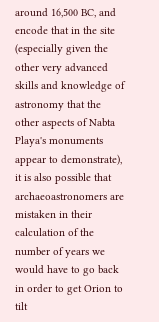around 16,500 BC, and encode that in the site (especially given the other very advanced skills and knowledge of astronomy that the other aspects of Nabta Playa's monuments appear to demonstrate), it is also possible that archaeoastronomers are mistaken in their calculation of the number of years we would have to go back in order to get Orion to tilt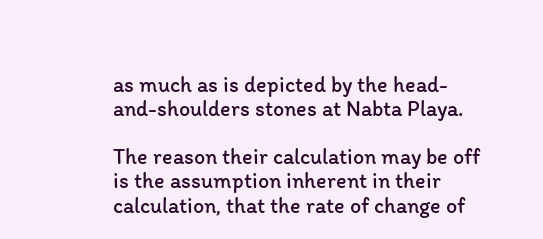as much as is depicted by the head-and-shoulders stones at Nabta Playa.

The reason their calculation may be off is the assumption inherent in their calculation, that the rate of change of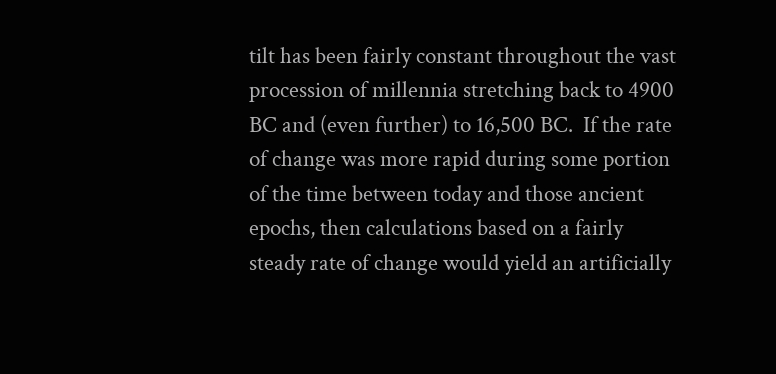tilt has been fairly constant throughout the vast procession of millennia stretching back to 4900 BC and (even further) to 16,500 BC.  If the rate of change was more rapid during some portion of the time between today and those ancient epochs, then calculations based on a fairly steady rate of change would yield an artificially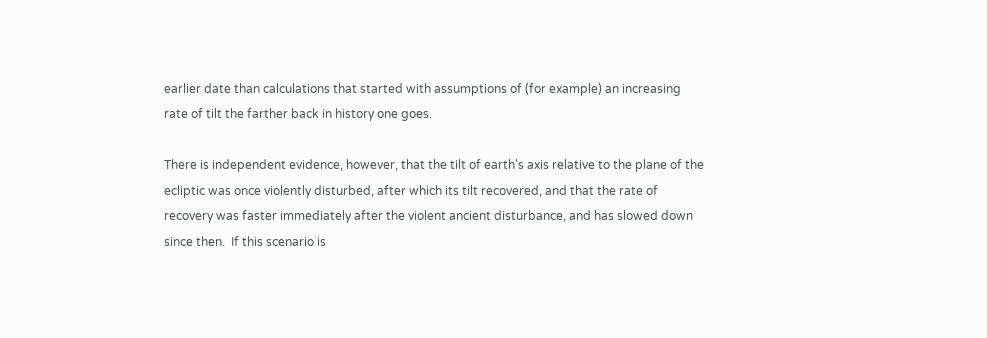earlier date than calculations that started with assumptions of (for example) an increasing rate of tilt the farther back in history one goes.

There is independent evidence, however, that the tilt of earth's axis relative to the plane of the ecliptic was once violently disturbed, after which its tilt recovered, and that the rate of recovery was faster immediately after the violent ancient disturbance, and has slowed down since then.  If this scenario is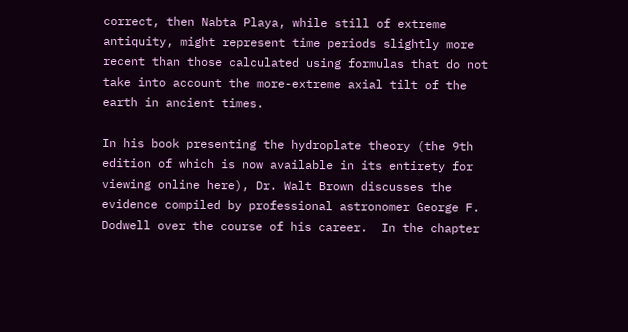correct, then Nabta Playa, while still of extreme antiquity, might represent time periods slightly more recent than those calculated using formulas that do not take into account the more-extreme axial tilt of the earth in ancient times.

In his book presenting the hydroplate theory (the 9th edition of which is now available in its entirety for viewing online here), Dr. Walt Brown discusses the evidence compiled by professional astronomer George F. Dodwell over the course of his career.  In the chapter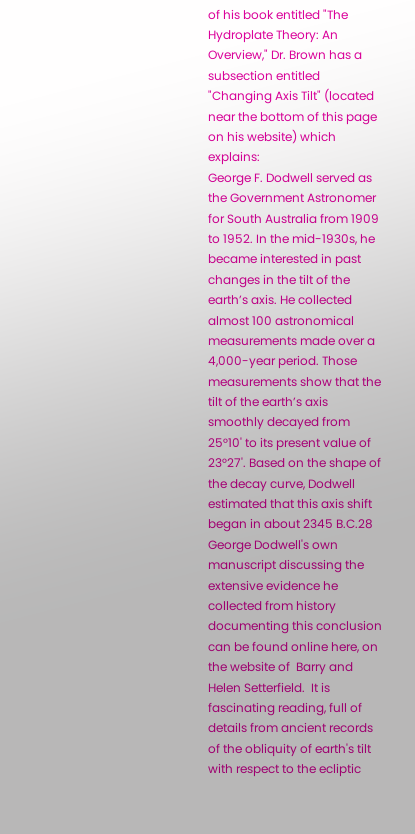of his book entitled "The Hydroplate Theory: An Overview," Dr. Brown has a subsection entitled "Changing Axis Tilt" (located near the bottom of this page on his website) which explains:
George F. Dodwell served as the Government Astronomer for South Australia from 1909 to 1952. In the mid-1930s, he became interested in past changes in the tilt of the earth’s axis. He collected almost 100 astronomical measurements made over a 4,000-year period. Those measurements show that the tilt of the earth’s axis smoothly decayed from 25°10' to its present value of 23°27'. Based on the shape of the decay curve, Dodwell estimated that this axis shift began in about 2345 B.C.28
George Dodwell's own manuscript discussing the extensive evidence he collected from history documenting this conclusion can be found online here, on the website of  Barry and Helen Setterfield.  It is fascinating reading, full of details from ancient records of the obliquity of earth's tilt with respect to the ecliptic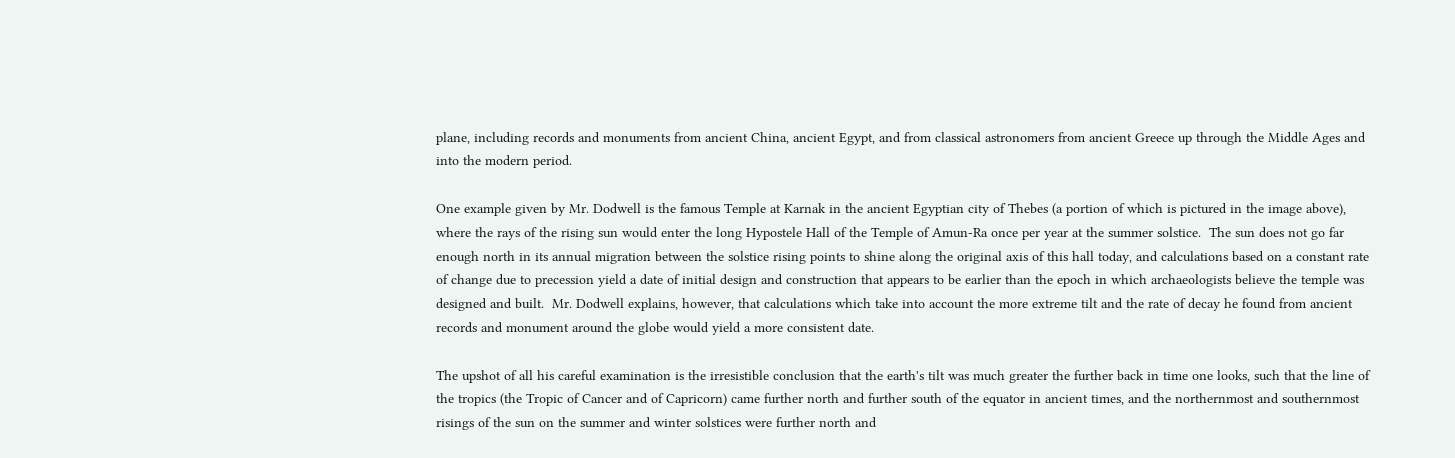plane, including records and monuments from ancient China, ancient Egypt, and from classical astronomers from ancient Greece up through the Middle Ages and into the modern period.

One example given by Mr. Dodwell is the famous Temple at Karnak in the ancient Egyptian city of Thebes (a portion of which is pictured in the image above), where the rays of the rising sun would enter the long Hypostele Hall of the Temple of Amun-Ra once per year at the summer solstice.  The sun does not go far enough north in its annual migration between the solstice rising points to shine along the original axis of this hall today, and calculations based on a constant rate of change due to precession yield a date of initial design and construction that appears to be earlier than the epoch in which archaeologists believe the temple was designed and built.  Mr. Dodwell explains, however, that calculations which take into account the more extreme tilt and the rate of decay he found from ancient records and monument around the globe would yield a more consistent date.

The upshot of all his careful examination is the irresistible conclusion that the earth's tilt was much greater the further back in time one looks, such that the line of the tropics (the Tropic of Cancer and of Capricorn) came further north and further south of the equator in ancient times, and the northernmost and southernmost risings of the sun on the summer and winter solstices were further north and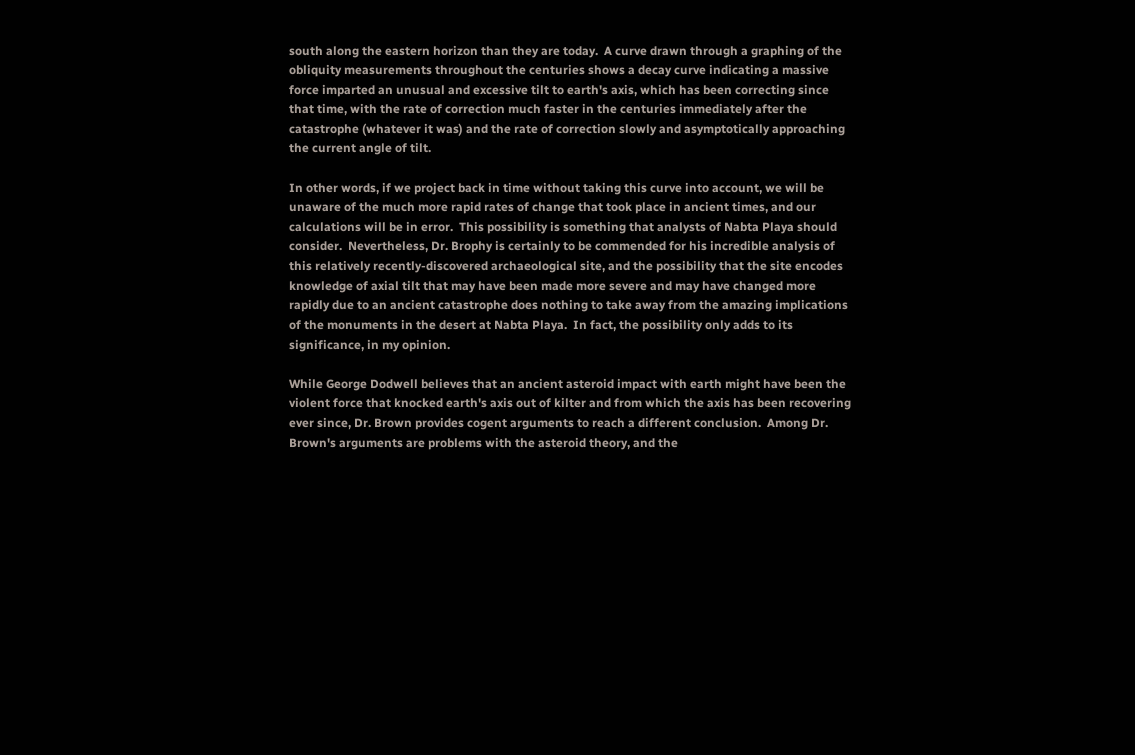south along the eastern horizon than they are today.  A curve drawn through a graphing of the obliquity measurements throughout the centuries shows a decay curve indicating a massive force imparted an unusual and excessive tilt to earth's axis, which has been correcting since that time, with the rate of correction much faster in the centuries immediately after the catastrophe (whatever it was) and the rate of correction slowly and asymptotically approaching the current angle of tilt.

In other words, if we project back in time without taking this curve into account, we will be unaware of the much more rapid rates of change that took place in ancient times, and our calculations will be in error.  This possibility is something that analysts of Nabta Playa should consider.  Nevertheless, Dr. Brophy is certainly to be commended for his incredible analysis of this relatively recently-discovered archaeological site, and the possibility that the site encodes knowledge of axial tilt that may have been made more severe and may have changed more rapidly due to an ancient catastrophe does nothing to take away from the amazing implications of the monuments in the desert at Nabta Playa.  In fact, the possibility only adds to its significance, in my opinion.

While George Dodwell believes that an ancient asteroid impact with earth might have been the violent force that knocked earth's axis out of kilter and from which the axis has been recovering ever since, Dr. Brown provides cogent arguments to reach a different conclusion.  Among Dr. Brown's arguments are problems with the asteroid theory, and the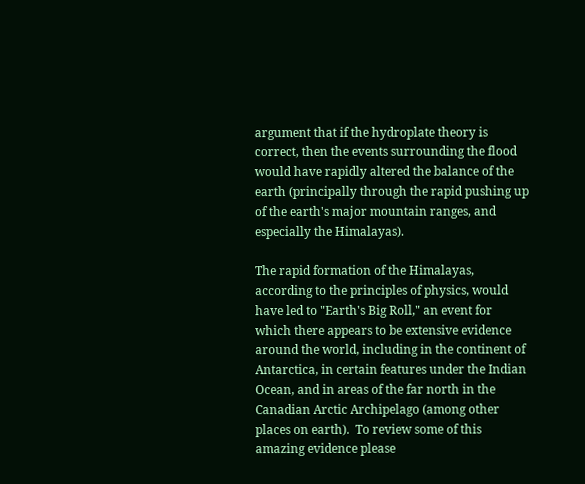argument that if the hydroplate theory is correct, then the events surrounding the flood would have rapidly altered the balance of the earth (principally through the rapid pushing up of the earth's major mountain ranges, and especially the Himalayas).

The rapid formation of the Himalayas, according to the principles of physics, would have led to "Earth's Big Roll," an event for which there appears to be extensive evidence around the world, including in the continent of Antarctica, in certain features under the Indian Ocean, and in areas of the far north in the Canadian Arctic Archipelago (among other places on earth).  To review some of this amazing evidence please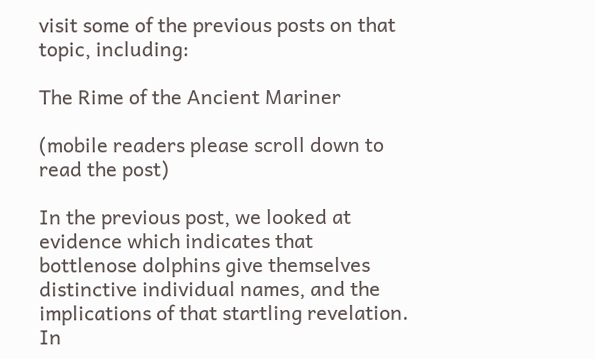visit some of the previous posts on that topic, including:

The Rime of the Ancient Mariner

(mobile readers please scroll down to read the post)

In the previous post, we looked at evidence which indicates that bottlenose dolphins give themselves distinctive individual names, and the implications of that startling revelation.  In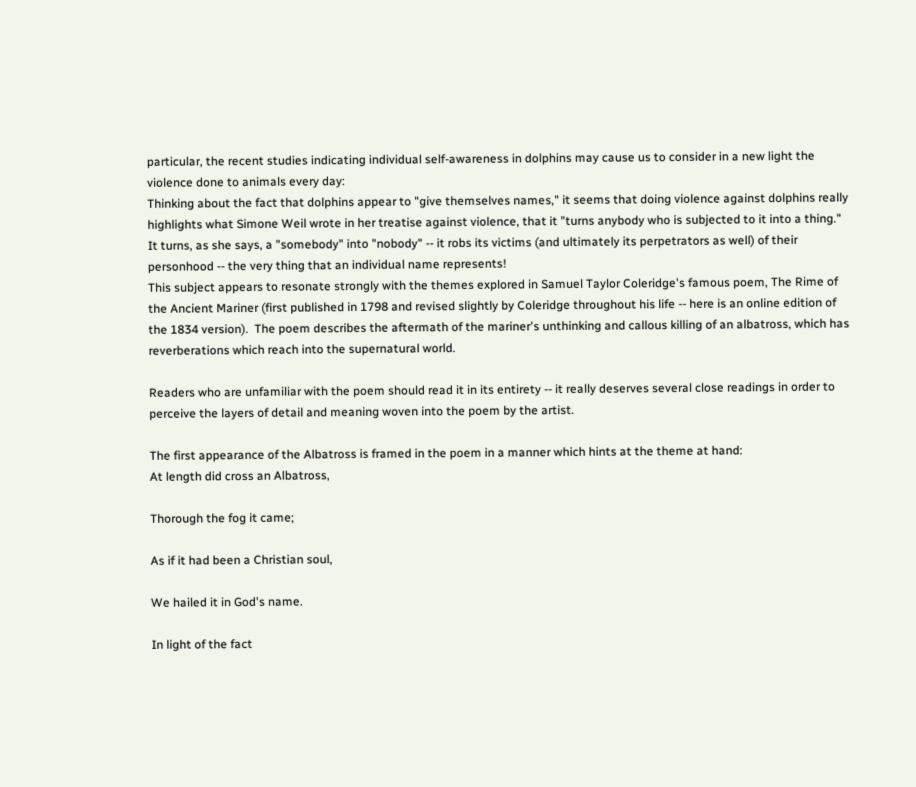particular, the recent studies indicating individual self-awareness in dolphins may cause us to consider in a new light the violence done to animals every day:
Thinking about the fact that dolphins appear to "give themselves names," it seems that doing violence against dolphins really highlights what Simone Weil wrote in her treatise against violence, that it "turns anybody who is subjected to it into a thing."  It turns, as she says, a "somebody" into "nobody" -- it robs its victims (and ultimately its perpetrators as well) of their personhood -- the very thing that an individual name represents!
This subject appears to resonate strongly with the themes explored in Samuel Taylor Coleridge's famous poem, The Rime of the Ancient Mariner (first published in 1798 and revised slightly by Coleridge throughout his life -- here is an online edition of the 1834 version).  The poem describes the aftermath of the mariner's unthinking and callous killing of an albatross, which has reverberations which reach into the supernatural world.

Readers who are unfamiliar with the poem should read it in its entirety -- it really deserves several close readings in order to perceive the layers of detail and meaning woven into the poem by the artist.

The first appearance of the Albatross is framed in the poem in a manner which hints at the theme at hand:
At length did cross an Albatross,

Thorough the fog it came;

As if it had been a Christian soul,

We hailed it in God's name.

In light of the fact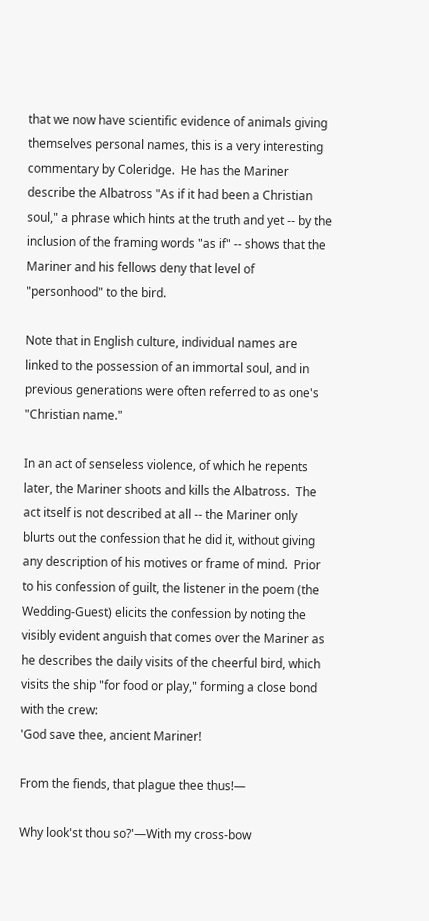that we now have scientific evidence of animals giving themselves personal names, this is a very interesting commentary by Coleridge.  He has the Mariner describe the Albatross "As if it had been a Christian soul," a phrase which hints at the truth and yet -- by the inclusion of the framing words "as if" -- shows that the Mariner and his fellows deny that level of "personhood" to the bird.

Note that in English culture, individual names are linked to the possession of an immortal soul, and in previous generations were often referred to as one's "Christian name."

In an act of senseless violence, of which he repents later, the Mariner shoots and kills the Albatross.  The act itself is not described at all -- the Mariner only blurts out the confession that he did it, without giving any description of his motives or frame of mind.  Prior to his confession of guilt, the listener in the poem (the Wedding-Guest) elicits the confession by noting the visibly evident anguish that comes over the Mariner as he describes the daily visits of the cheerful bird, which visits the ship "for food or play," forming a close bond with the crew:
'God save thee, ancient Mariner!

From the fiends, that plague thee thus!—

Why look'st thou so?'—With my cross-bow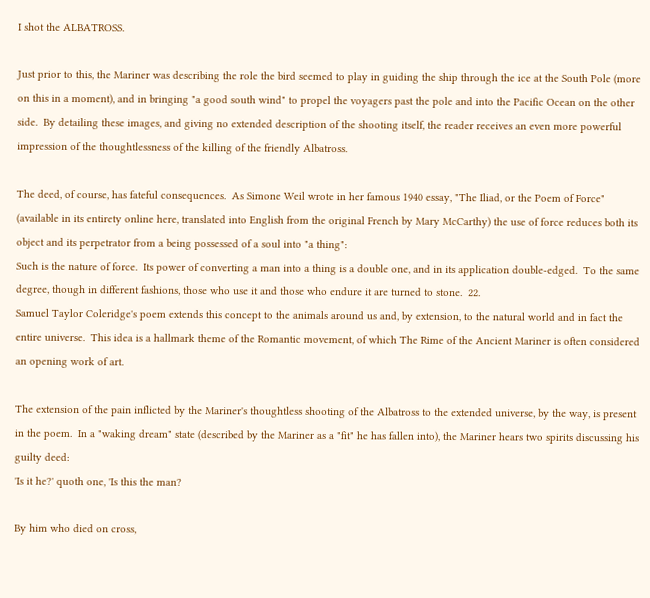I shot the ALBATROSS.

Just prior to this, the Mariner was describing the role the bird seemed to play in guiding the ship through the ice at the South Pole (more on this in a moment), and in bringing "a good south wind" to propel the voyagers past the pole and into the Pacific Ocean on the other side.  By detailing these images, and giving no extended description of the shooting itself, the reader receives an even more powerful impression of the thoughtlessness of the killing of the friendly Albatross.

The deed, of course, has fateful consequences.  As Simone Weil wrote in her famous 1940 essay, "The Iliad, or the Poem of Force" (available in its entirety online here, translated into English from the original French by Mary McCarthy) the use of force reduces both its object and its perpetrator from a being possessed of a soul into "a thing":
Such is the nature of force.  Its power of converting a man into a thing is a double one, and in its application double-edged.  To the same degree, though in different fashions, those who use it and those who endure it are turned to stone.  22.
Samuel Taylor Coleridge's poem extends this concept to the animals around us and, by extension, to the natural world and in fact the entire universe.  This idea is a hallmark theme of the Romantic movement, of which The Rime of the Ancient Mariner is often considered an opening work of art.

The extension of the pain inflicted by the Mariner's thoughtless shooting of the Albatross to the extended universe, by the way, is present in the poem.  In a "waking dream" state (described by the Mariner as a "fit" he has fallen into), the Mariner hears two spirits discussing his guilty deed:
'Is it he?' quoth one, 'Is this the man?

By him who died on cross,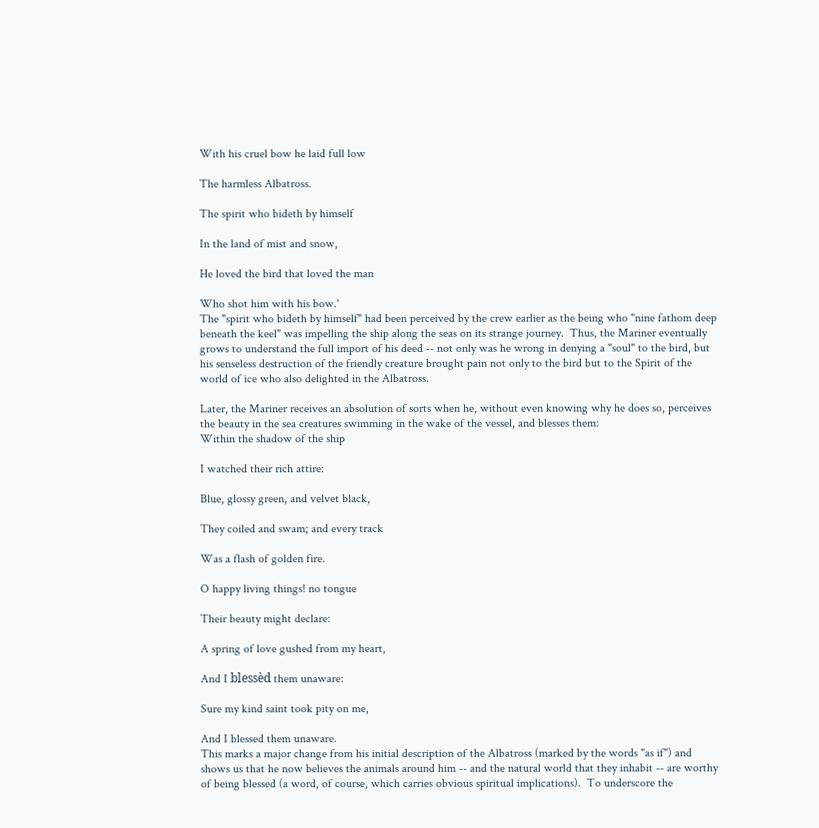With his cruel bow he laid full low

The harmless Albatross.

The spirit who bideth by himself

In the land of mist and snow,

He loved the bird that loved the man

Who shot him with his bow.'
The "spirit who bideth by himself" had been perceived by the crew earlier as the being who "nine fathom deep beneath the keel" was impelling the ship along the seas on its strange journey.  Thus, the Mariner eventually grows to understand the full import of his deed -- not only was he wrong in denying a "soul" to the bird, but his senseless destruction of the friendly creature brought pain not only to the bird but to the Spirit of the world of ice who also delighted in the Albatross.

Later, the Mariner receives an absolution of sorts when he, without even knowing why he does so, perceives the beauty in the sea creatures swimming in the wake of the vessel, and blesses them:
Within the shadow of the ship

I watched their rich attire:

Blue, glossy green, and velvet black,

They coiled and swam; and every track

Was a flash of golden fire.

O happy living things! no tongue

Their beauty might declare:

A spring of love gushed from my heart,

And I blessèd them unaware:

Sure my kind saint took pity on me,

And I blessed them unaware.
This marks a major change from his initial description of the Albatross (marked by the words "as if") and shows us that he now believes the animals around him -- and the natural world that they inhabit -- are worthy of being blessed (a word, of course, which carries obvious spiritual implications).  To underscore the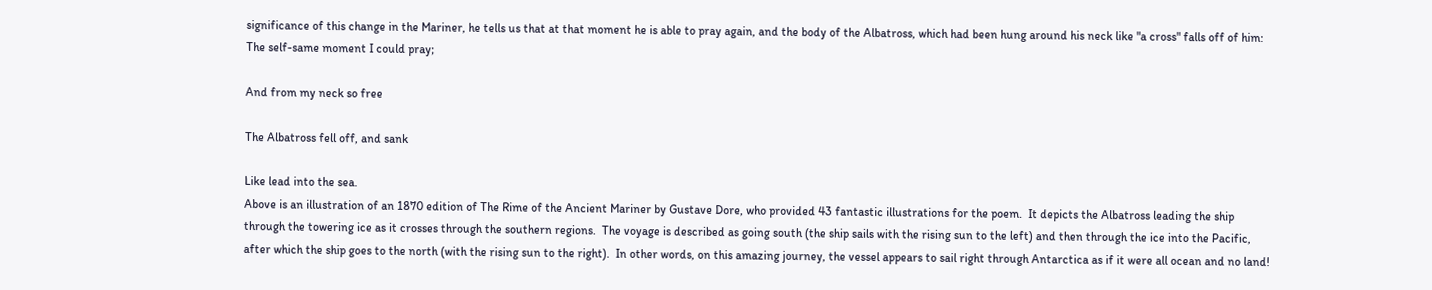significance of this change in the Mariner, he tells us that at that moment he is able to pray again, and the body of the Albatross, which had been hung around his neck like "a cross" falls off of him:
The self-same moment I could pray;

And from my neck so free

The Albatross fell off, and sank

Like lead into the sea.
Above is an illustration of an 1870 edition of The Rime of the Ancient Mariner by Gustave Dore, who provided 43 fantastic illustrations for the poem.  It depicts the Albatross leading the ship through the towering ice as it crosses through the southern regions.  The voyage is described as going south (the ship sails with the rising sun to the left) and then through the ice into the Pacific, after which the ship goes to the north (with the rising sun to the right).  In other words, on this amazing journey, the vessel appears to sail right through Antarctica as if it were all ocean and no land!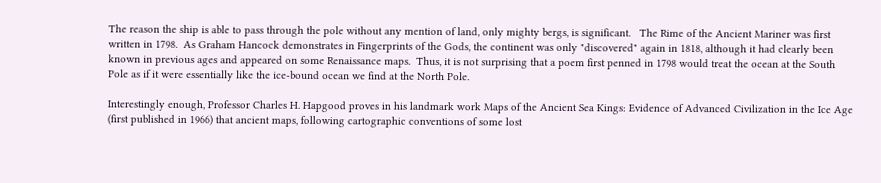The reason the ship is able to pass through the pole without any mention of land, only mighty bergs, is significant.   The Rime of the Ancient Mariner was first written in 1798.  As Graham Hancock demonstrates in Fingerprints of the Gods, the continent was only "discovered" again in 1818, although it had clearly been known in previous ages and appeared on some Renaissance maps.  Thus, it is not surprising that a poem first penned in 1798 would treat the ocean at the South Pole as if it were essentially like the ice-bound ocean we find at the North Pole.

Interestingly enough, Professor Charles H. Hapgood proves in his landmark work Maps of the Ancient Sea Kings: Evidence of Advanced Civilization in the Ice Age (first published in 1966) that ancient maps, following cartographic conventions of some lost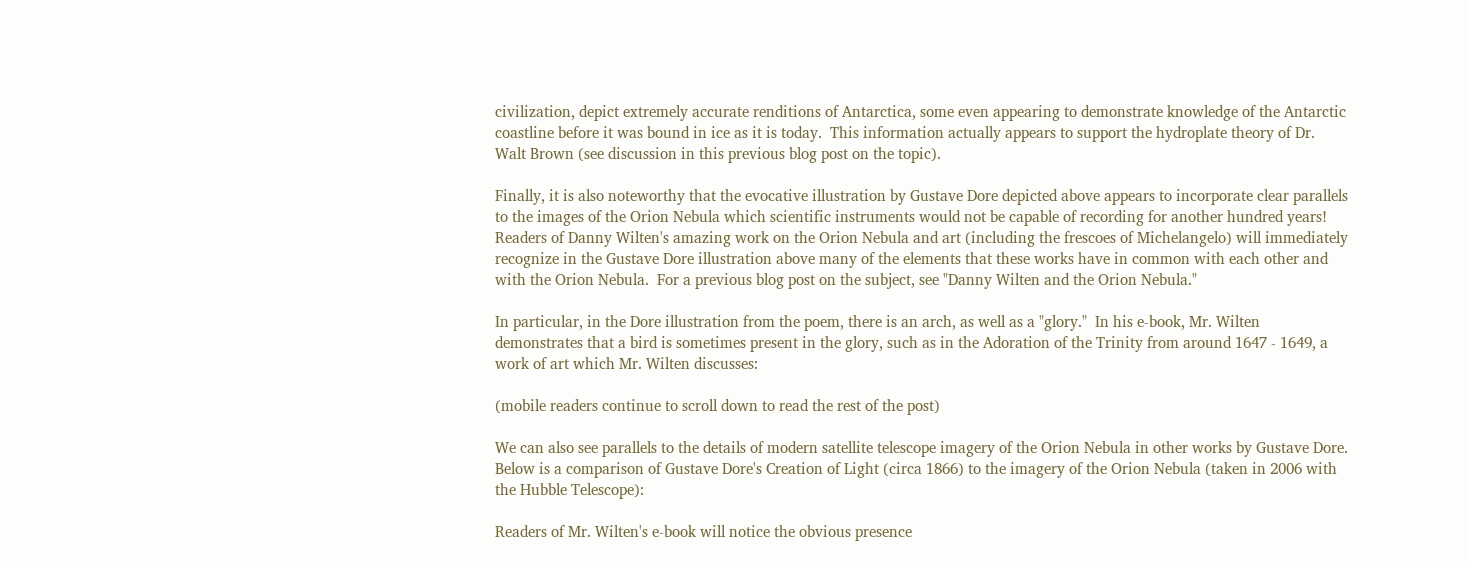civilization, depict extremely accurate renditions of Antarctica, some even appearing to demonstrate knowledge of the Antarctic coastline before it was bound in ice as it is today.  This information actually appears to support the hydroplate theory of Dr. Walt Brown (see discussion in this previous blog post on the topic).

Finally, it is also noteworthy that the evocative illustration by Gustave Dore depicted above appears to incorporate clear parallels to the images of the Orion Nebula which scientific instruments would not be capable of recording for another hundred years!  Readers of Danny Wilten's amazing work on the Orion Nebula and art (including the frescoes of Michelangelo) will immediately recognize in the Gustave Dore illustration above many of the elements that these works have in common with each other and with the Orion Nebula.  For a previous blog post on the subject, see "Danny Wilten and the Orion Nebula."

In particular, in the Dore illustration from the poem, there is an arch, as well as a "glory."  In his e-book, Mr. Wilten demonstrates that a bird is sometimes present in the glory, such as in the Adoration of the Trinity from around 1647 - 1649, a work of art which Mr. Wilten discusses:

(mobile readers continue to scroll down to read the rest of the post)

We can also see parallels to the details of modern satellite telescope imagery of the Orion Nebula in other works by Gustave Dore.  Below is a comparison of Gustave Dore's Creation of Light (circa 1866) to the imagery of the Orion Nebula (taken in 2006 with the Hubble Telescope):

Readers of Mr. Wilten's e-book will notice the obvious presence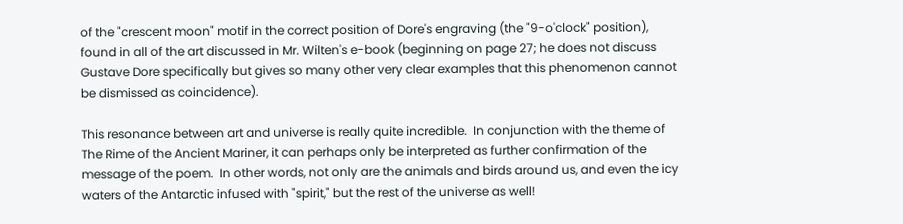of the "crescent moon" motif in the correct position of Dore's engraving (the "9-o'clock" position), found in all of the art discussed in Mr. Wilten's e-book (beginning on page 27; he does not discuss Gustave Dore specifically but gives so many other very clear examples that this phenomenon cannot be dismissed as coincidence).

This resonance between art and universe is really quite incredible.  In conjunction with the theme of The Rime of the Ancient Mariner, it can perhaps only be interpreted as further confirmation of the message of the poem.  In other words, not only are the animals and birds around us, and even the icy waters of the Antarctic infused with "spirit," but the rest of the universe as well!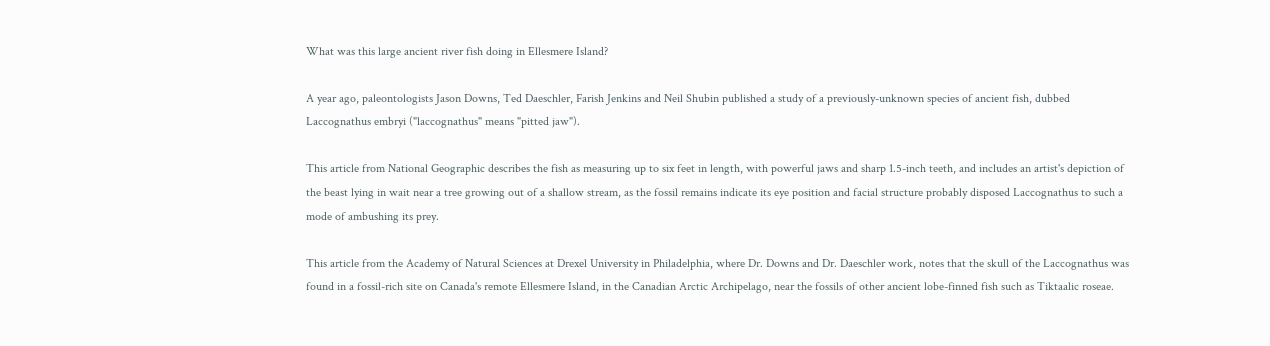What was this large ancient river fish doing in Ellesmere Island?

A year ago, paleontologists Jason Downs, Ted Daeschler, Farish Jenkins and Neil Shubin published a study of a previously-unknown species of ancient fish, dubbed Laccognathus embryi ("laccognathus" means "pitted jaw").

This article from National Geographic describes the fish as measuring up to six feet in length, with powerful jaws and sharp 1.5-inch teeth, and includes an artist's depiction of the beast lying in wait near a tree growing out of a shallow stream, as the fossil remains indicate its eye position and facial structure probably disposed Laccognathus to such a mode of ambushing its prey.

This article from the Academy of Natural Sciences at Drexel University in Philadelphia, where Dr. Downs and Dr. Daeschler work, notes that the skull of the Laccognathus was found in a fossil-rich site on Canada's remote Ellesmere Island, in the Canadian Arctic Archipelago, near the fossils of other ancient lobe-finned fish such as Tiktaalic roseae.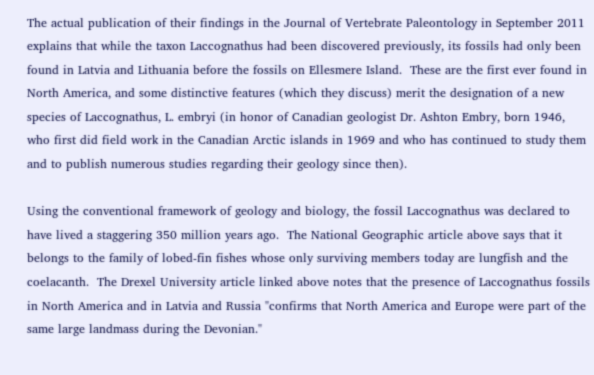The actual publication of their findings in the Journal of Vertebrate Paleontology in September 2011 explains that while the taxon Laccognathus had been discovered previously, its fossils had only been found in Latvia and Lithuania before the fossils on Ellesmere Island.  These are the first ever found in North America, and some distinctive features (which they discuss) merit the designation of a new species of Laccognathus, L. embryi (in honor of Canadian geologist Dr. Ashton Embry, born 1946, who first did field work in the Canadian Arctic islands in 1969 and who has continued to study them and to publish numerous studies regarding their geology since then).

Using the conventional framework of geology and biology, the fossil Laccognathus was declared to have lived a staggering 350 million years ago.  The National Geographic article above says that it belongs to the family of lobed-fin fishes whose only surviving members today are lungfish and the coelacanth.  The Drexel University article linked above notes that the presence of Laccognathus fossils in North America and in Latvia and Russia "confirms that North America and Europe were part of the same large landmass during the Devonian."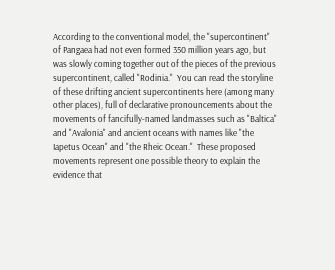According to the conventional model, the "supercontinent" of Pangaea had not even formed 350 million years ago, but was slowly coming together out of the pieces of the previous supercontinent, called "Rodinia."  You can read the storyline of these drifting ancient supercontinents here (among many other places), full of declarative pronouncements about the movements of fancifully-named landmasses such as "Baltica" and "Avalonia" and ancient oceans with names like "the Iapetus Ocean" and "the Rheic Ocean."  These proposed movements represent one possible theory to explain the evidence that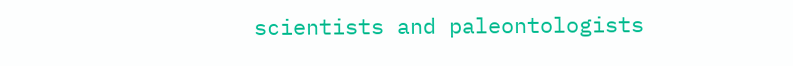scientists and paleontologists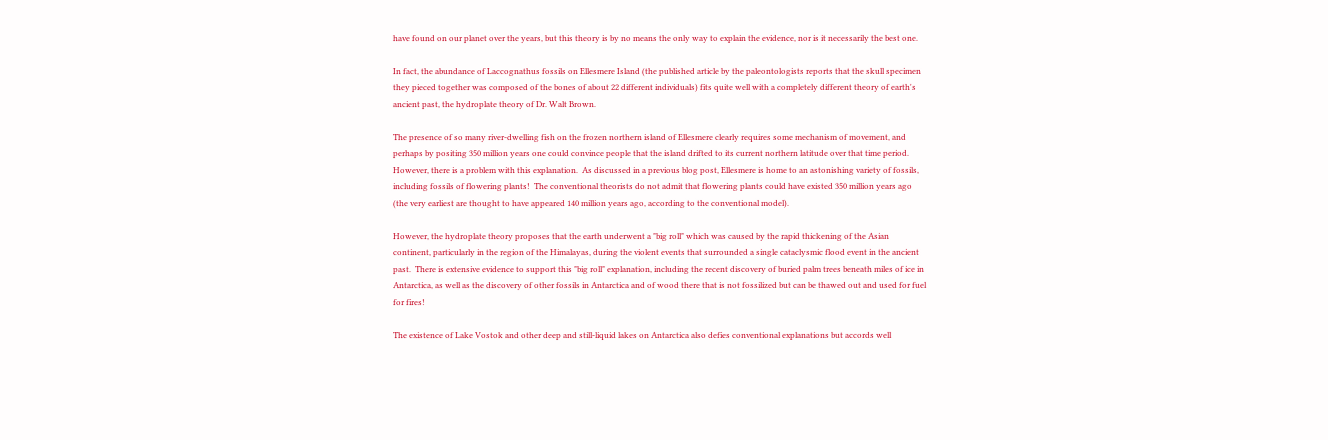have found on our planet over the years, but this theory is by no means the only way to explain the evidence, nor is it necessarily the best one.

In fact, the abundance of Laccognathus fossils on Ellesmere Island (the published article by the paleontologists reports that the skull specimen they pieced together was composed of the bones of about 22 different individuals) fits quite well with a completely different theory of earth's ancient past, the hydroplate theory of Dr. Walt Brown.

The presence of so many river-dwelling fish on the frozen northern island of Ellesmere clearly requires some mechanism of movement, and perhaps by positing 350 million years one could convince people that the island drifted to its current northern latitude over that time period.  However, there is a problem with this explanation.  As discussed in a previous blog post, Ellesmere is home to an astonishing variety of fossils, including fossils of flowering plants!  The conventional theorists do not admit that flowering plants could have existed 350 million years ago (the very earliest are thought to have appeared 140 million years ago, according to the conventional model).

However, the hydroplate theory proposes that the earth underwent a "big roll" which was caused by the rapid thickening of the Asian continent, particularly in the region of the Himalayas, during the violent events that surrounded a single cataclysmic flood event in the ancient past.  There is extensive evidence to support this "big roll" explanation, including the recent discovery of buried palm trees beneath miles of ice in Antarctica, as well as the discovery of other fossils in Antarctica and of wood there that is not fossilized but can be thawed out and used for fuel for fires!

The existence of Lake Vostok and other deep and still-liquid lakes on Antarctica also defies conventional explanations but accords well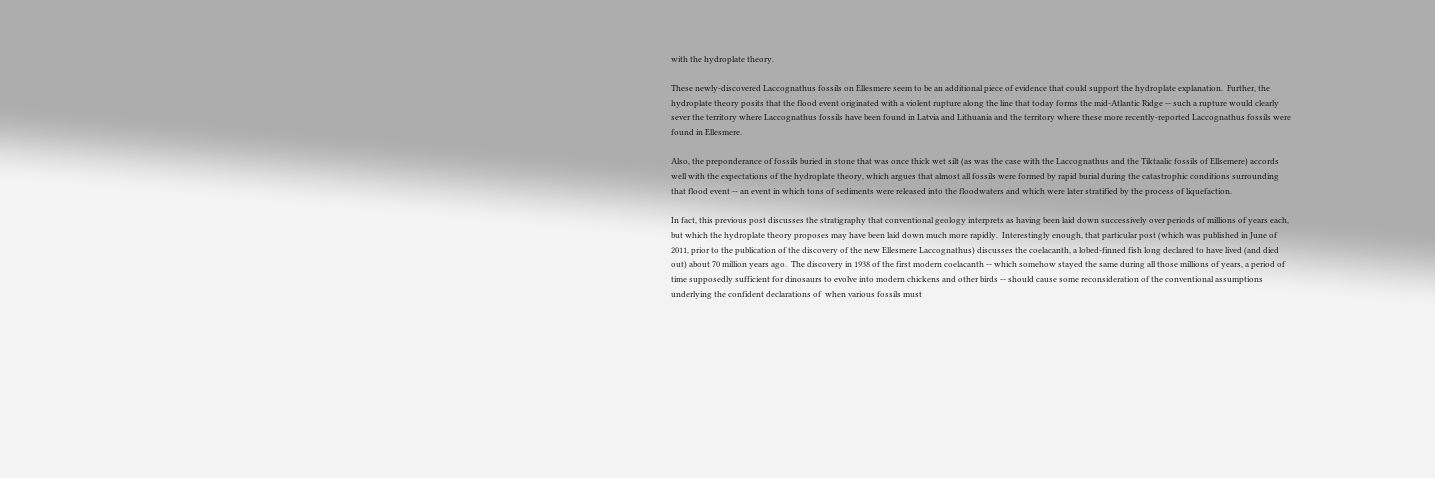with the hydroplate theory.

These newly-discovered Laccognathus fossils on Ellesmere seem to be an additional piece of evidence that could support the hydroplate explanation.  Further, the hydroplate theory posits that the flood event originated with a violent rupture along the line that today forms the mid-Atlantic Ridge -- such a rupture would clearly sever the territory where Laccognathus fossils have been found in Latvia and Lithuania and the territory where these more recently-reported Laccognathus fossils were found in Ellesmere.

Also, the preponderance of fossils buried in stone that was once thick wet silt (as was the case with the Laccognathus and the Tiktaalic fossils of Ellsemere) accords well with the expectations of the hydroplate theory, which argues that almost all fossils were formed by rapid burial during the catastrophic conditions surrounding that flood event -- an event in which tons of sediments were released into the floodwaters and which were later stratified by the process of liquefaction.

In fact, this previous post discusses the stratigraphy that conventional geology interprets as having been laid down successively over periods of millions of years each, but which the hydroplate theory proposes may have been laid down much more rapidly.  Interestingly enough, that particular post (which was published in June of 2011, prior to the publication of the discovery of the new Ellesmere Laccognathus) discusses the coelacanth, a lobed-finned fish long declared to have lived (and died out) about 70 million years ago.  The discovery in 1938 of the first modern coelacanth -- which somehow stayed the same during all those millions of years, a period of time supposedly sufficient for dinosaurs to evolve into modern chickens and other birds -- should cause some reconsideration of the conventional assumptions underlying the confident declarations of  when various fossils must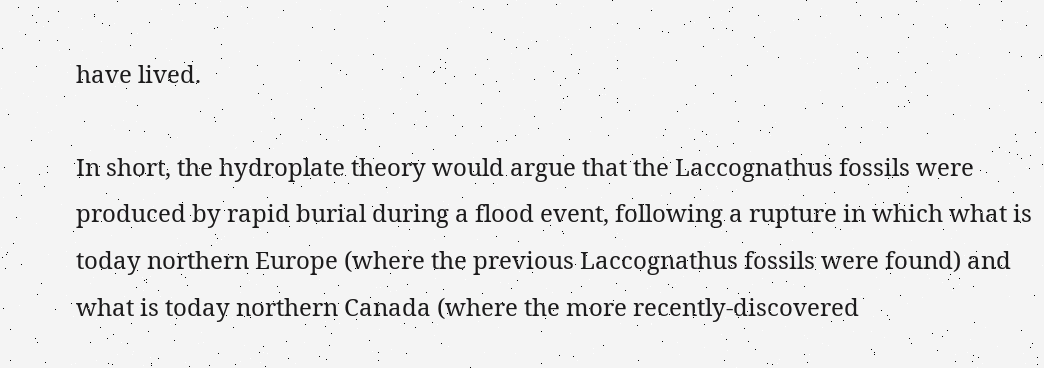have lived.

In short, the hydroplate theory would argue that the Laccognathus fossils were produced by rapid burial during a flood event, following a rupture in which what is today northern Europe (where the previous Laccognathus fossils were found) and what is today northern Canada (where the more recently-discovered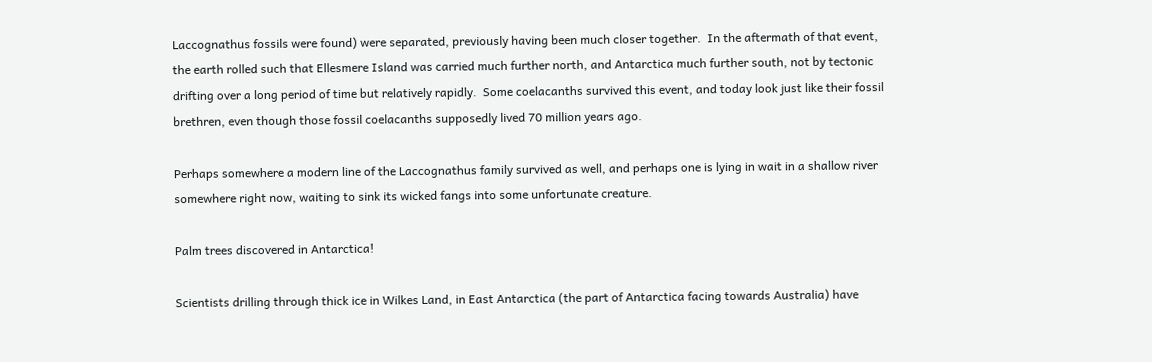Laccognathus fossils were found) were separated, previously having been much closer together.  In the aftermath of that event, the earth rolled such that Ellesmere Island was carried much further north, and Antarctica much further south, not by tectonic drifting over a long period of time but relatively rapidly.  Some coelacanths survived this event, and today look just like their fossil brethren, even though those fossil coelacanths supposedly lived 70 million years ago.

Perhaps somewhere a modern line of the Laccognathus family survived as well, and perhaps one is lying in wait in a shallow river somewhere right now, waiting to sink its wicked fangs into some unfortunate creature.

Palm trees discovered in Antarctica!

Scientists drilling through thick ice in Wilkes Land, in East Antarctica (the part of Antarctica facing towards Australia) have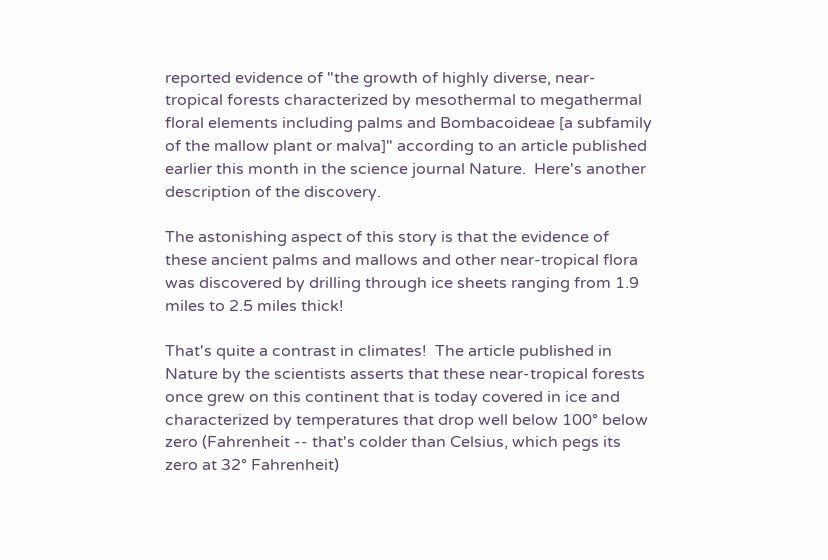reported evidence of "the growth of highly diverse, near-tropical forests characterized by mesothermal to megathermal floral elements including palms and Bombacoideae [a subfamily of the mallow plant or malva]" according to an article published earlier this month in the science journal Nature.  Here's another description of the discovery.

The astonishing aspect of this story is that the evidence of these ancient palms and mallows and other near-tropical flora was discovered by drilling through ice sheets ranging from 1.9 miles to 2.5 miles thick!

That's quite a contrast in climates!  The article published in Nature by the scientists asserts that these near-tropical forests once grew on this continent that is today covered in ice and characterized by temperatures that drop well below 100° below zero (Fahrenheit -- that's colder than Celsius, which pegs its zero at 32° Fahrenheit)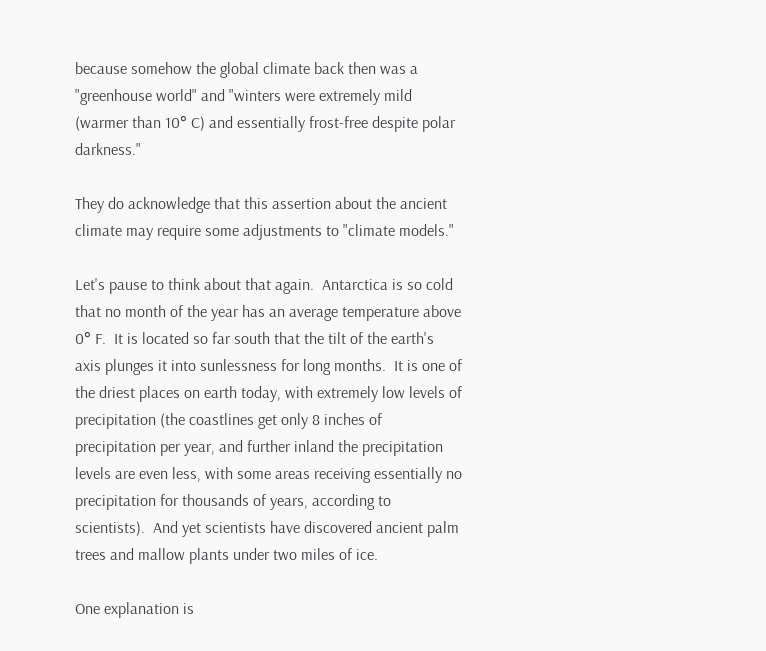because somehow the global climate back then was a "greenhouse world" and "winters were extremely mild (warmer than 10° C) and essentially frost-free despite polar darkness."

They do acknowledge that this assertion about the ancient climate may require some adjustments to "climate models."

Let's pause to think about that again.  Antarctica is so cold that no month of the year has an average temperature above 0° F.  It is located so far south that the tilt of the earth's axis plunges it into sunlessness for long months.  It is one of the driest places on earth today, with extremely low levels of precipitation (the coastlines get only 8 inches of precipitation per year, and further inland the precipitation levels are even less, with some areas receiving essentially no precipitation for thousands of years, according to scientists).  And yet scientists have discovered ancient palm trees and mallow plants under two miles of ice.

One explanation is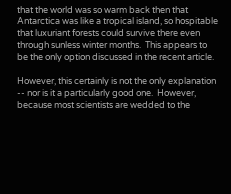that the world was so warm back then that Antarctica was like a tropical island, so hospitable that luxuriant forests could survive there even through sunless winter months.  This appears to be the only option discussed in the recent article.

However, this certainly is not the only explanation -- nor is it a particularly good one.  However, because most scientists are wedded to the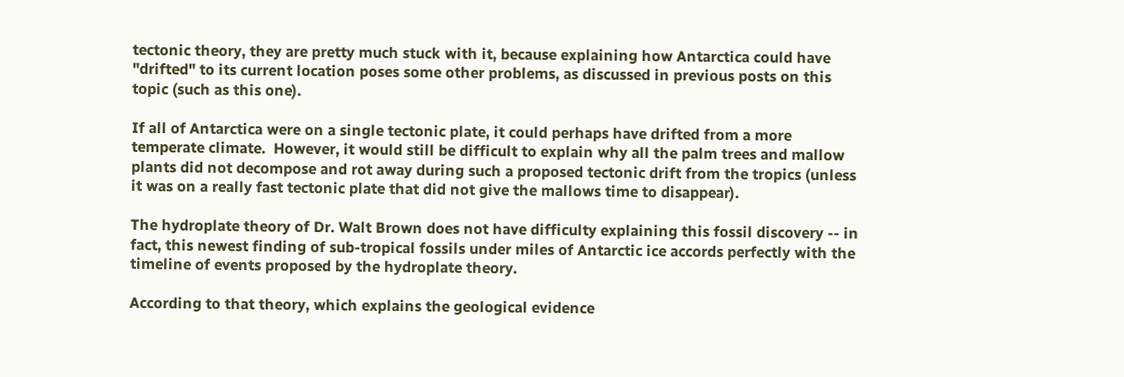tectonic theory, they are pretty much stuck with it, because explaining how Antarctica could have "drifted" to its current location poses some other problems, as discussed in previous posts on this topic (such as this one).

If all of Antarctica were on a single tectonic plate, it could perhaps have drifted from a more temperate climate.  However, it would still be difficult to explain why all the palm trees and mallow plants did not decompose and rot away during such a proposed tectonic drift from the tropics (unless it was on a really fast tectonic plate that did not give the mallows time to disappear).

The hydroplate theory of Dr. Walt Brown does not have difficulty explaining this fossil discovery -- in fact, this newest finding of sub-tropical fossils under miles of Antarctic ice accords perfectly with the timeline of events proposed by the hydroplate theory.

According to that theory, which explains the geological evidence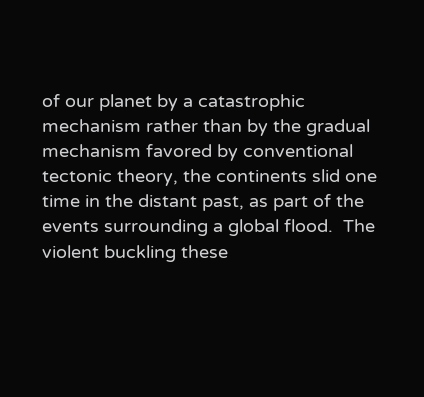of our planet by a catastrophic mechanism rather than by the gradual mechanism favored by conventional tectonic theory, the continents slid one time in the distant past, as part of the events surrounding a global flood.  The violent buckling these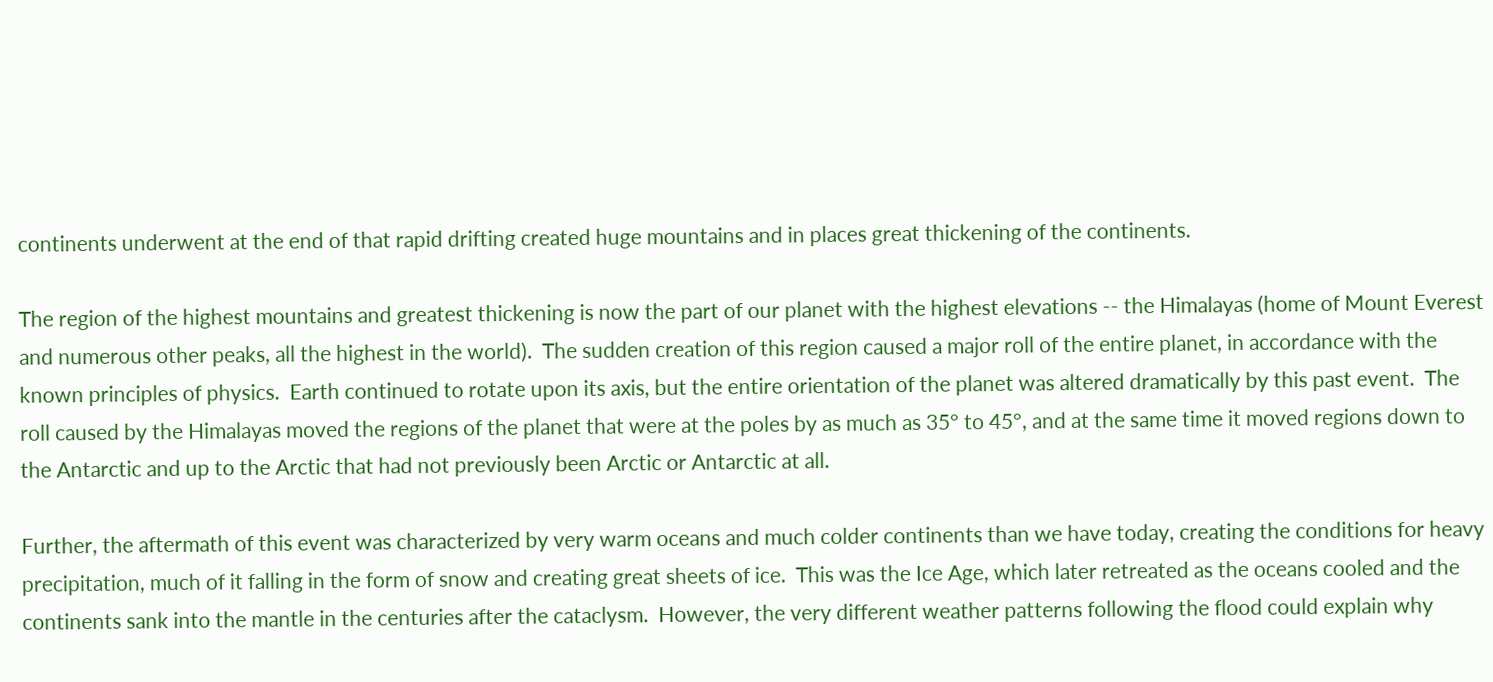continents underwent at the end of that rapid drifting created huge mountains and in places great thickening of the continents.

The region of the highest mountains and greatest thickening is now the part of our planet with the highest elevations -- the Himalayas (home of Mount Everest and numerous other peaks, all the highest in the world).  The sudden creation of this region caused a major roll of the entire planet, in accordance with the known principles of physics.  Earth continued to rotate upon its axis, but the entire orientation of the planet was altered dramatically by this past event.  The roll caused by the Himalayas moved the regions of the planet that were at the poles by as much as 35° to 45°, and at the same time it moved regions down to the Antarctic and up to the Arctic that had not previously been Arctic or Antarctic at all.

Further, the aftermath of this event was characterized by very warm oceans and much colder continents than we have today, creating the conditions for heavy precipitation, much of it falling in the form of snow and creating great sheets of ice.  This was the Ice Age, which later retreated as the oceans cooled and the continents sank into the mantle in the centuries after the cataclysm.  However, the very different weather patterns following the flood could explain why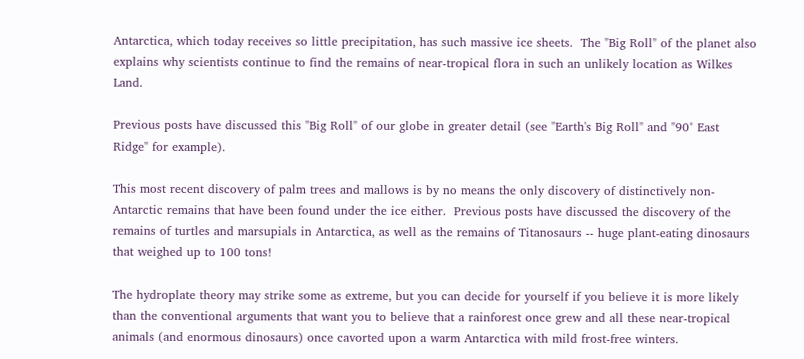Antarctica, which today receives so little precipitation, has such massive ice sheets.  The "Big Roll" of the planet also explains why scientists continue to find the remains of near-tropical flora in such an unlikely location as Wilkes Land.

Previous posts have discussed this "Big Roll" of our globe in greater detail (see "Earth's Big Roll" and "90° East Ridge" for example).

This most recent discovery of palm trees and mallows is by no means the only discovery of distinctively non-Antarctic remains that have been found under the ice either.  Previous posts have discussed the discovery of the remains of turtles and marsupials in Antarctica, as well as the remains of Titanosaurs -- huge plant-eating dinosaurs that weighed up to 100 tons!

The hydroplate theory may strike some as extreme, but you can decide for yourself if you believe it is more likely than the conventional arguments that want you to believe that a rainforest once grew and all these near-tropical animals (and enormous dinosaurs) once cavorted upon a warm Antarctica with mild frost-free winters.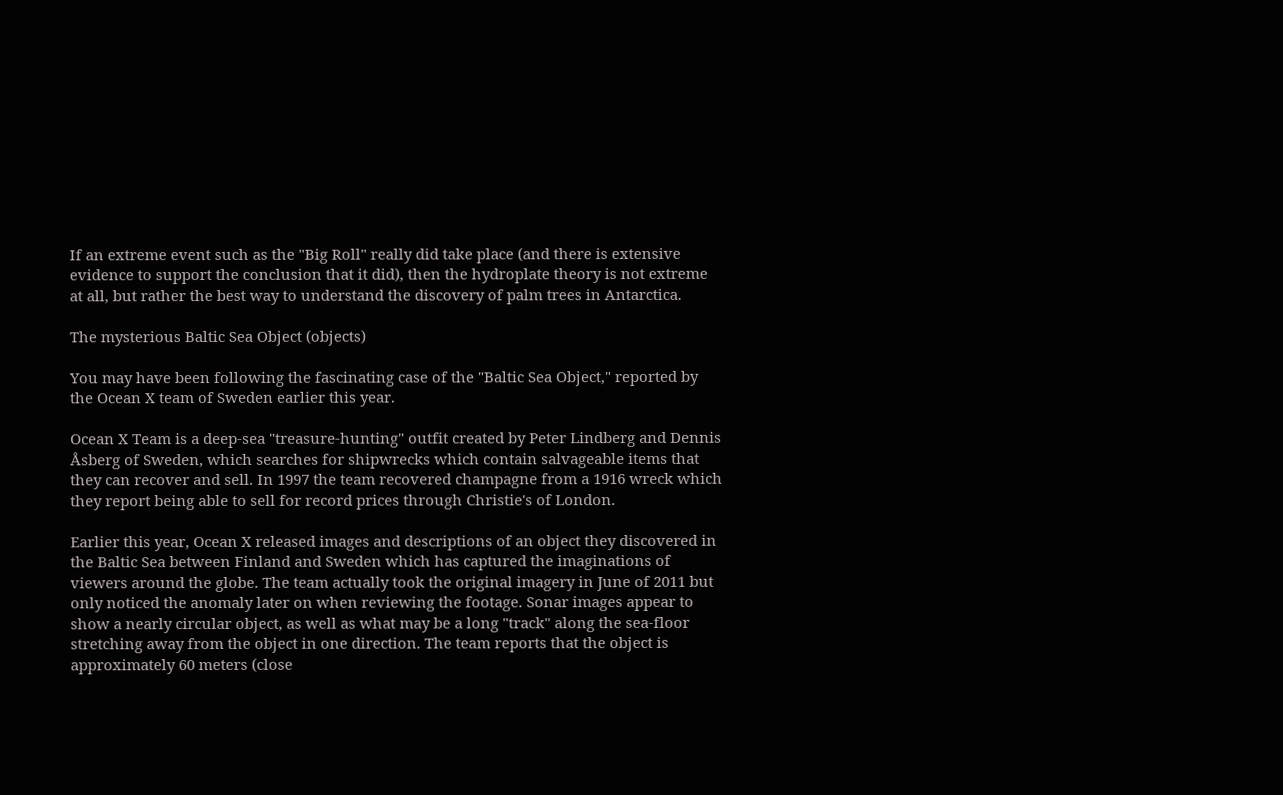If an extreme event such as the "Big Roll" really did take place (and there is extensive evidence to support the conclusion that it did), then the hydroplate theory is not extreme at all, but rather the best way to understand the discovery of palm trees in Antarctica.

The mysterious Baltic Sea Object (objects)

You may have been following the fascinating case of the "Baltic Sea Object," reported by the Ocean X team of Sweden earlier this year.

Ocean X Team is a deep-sea "treasure-hunting" outfit created by Peter Lindberg and Dennis Åsberg of Sweden, which searches for shipwrecks which contain salvageable items that they can recover and sell. In 1997 the team recovered champagne from a 1916 wreck which they report being able to sell for record prices through Christie's of London.

Earlier this year, Ocean X released images and descriptions of an object they discovered in the Baltic Sea between Finland and Sweden which has captured the imaginations of viewers around the globe. The team actually took the original imagery in June of 2011 but only noticed the anomaly later on when reviewing the footage. Sonar images appear to show a nearly circular object, as well as what may be a long "track" along the sea-floor stretching away from the object in one direction. The team reports that the object is approximately 60 meters (close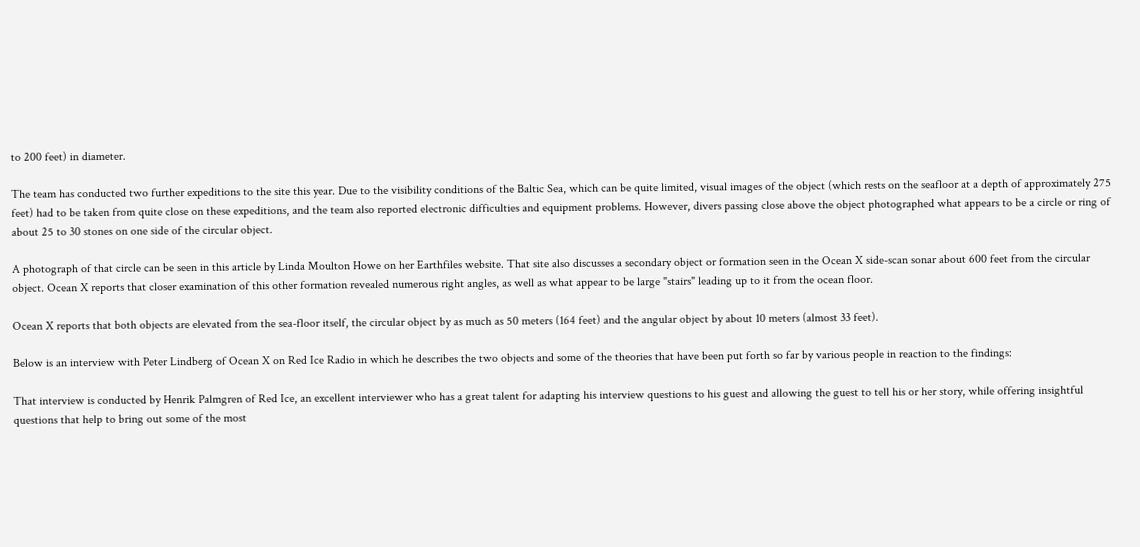to 200 feet) in diameter.

The team has conducted two further expeditions to the site this year. Due to the visibility conditions of the Baltic Sea, which can be quite limited, visual images of the object (which rests on the seafloor at a depth of approximately 275 feet) had to be taken from quite close on these expeditions, and the team also reported electronic difficulties and equipment problems. However, divers passing close above the object photographed what appears to be a circle or ring of about 25 to 30 stones on one side of the circular object.

A photograph of that circle can be seen in this article by Linda Moulton Howe on her Earthfiles website. That site also discusses a secondary object or formation seen in the Ocean X side-scan sonar about 600 feet from the circular object. Ocean X reports that closer examination of this other formation revealed numerous right angles, as well as what appear to be large "stairs" leading up to it from the ocean floor.

Ocean X reports that both objects are elevated from the sea-floor itself, the circular object by as much as 50 meters (164 feet) and the angular object by about 10 meters (almost 33 feet).

Below is an interview with Peter Lindberg of Ocean X on Red Ice Radio in which he describes the two objects and some of the theories that have been put forth so far by various people in reaction to the findings:

That interview is conducted by Henrik Palmgren of Red Ice, an excellent interviewer who has a great talent for adapting his interview questions to his guest and allowing the guest to tell his or her story, while offering insightful questions that help to bring out some of the most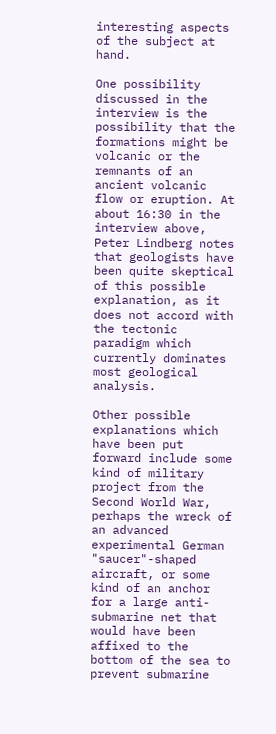interesting aspects of the subject at hand.

One possibility discussed in the interview is the possibility that the formations might be volcanic or the remnants of an ancient volcanic flow or eruption. At about 16:30 in the interview above, Peter Lindberg notes that geologists have been quite skeptical of this possible explanation, as it does not accord with the tectonic paradigm which currently dominates most geological analysis.

Other possible explanations which have been put forward include some kind of military project from the Second World War, perhaps the wreck of an advanced experimental German "saucer"-shaped aircraft, or some kind of an anchor for a large anti-submarine net that would have been affixed to the bottom of the sea to prevent submarine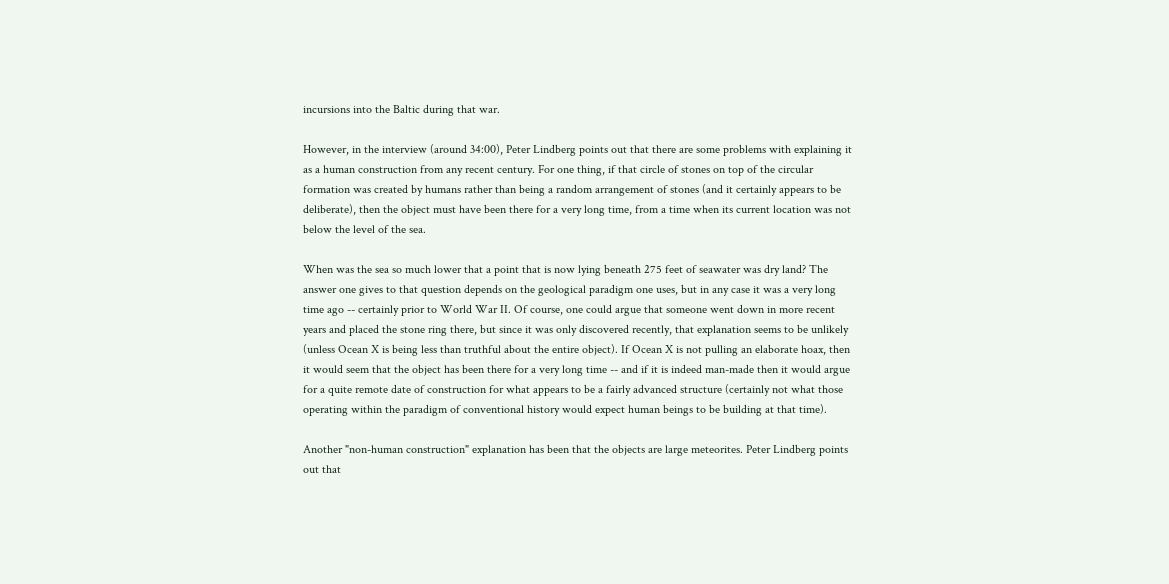incursions into the Baltic during that war.

However, in the interview (around 34:00), Peter Lindberg points out that there are some problems with explaining it as a human construction from any recent century. For one thing, if that circle of stones on top of the circular formation was created by humans rather than being a random arrangement of stones (and it certainly appears to be deliberate), then the object must have been there for a very long time, from a time when its current location was not below the level of the sea.

When was the sea so much lower that a point that is now lying beneath 275 feet of seawater was dry land? The answer one gives to that question depends on the geological paradigm one uses, but in any case it was a very long time ago -- certainly prior to World War II. Of course, one could argue that someone went down in more recent years and placed the stone ring there, but since it was only discovered recently, that explanation seems to be unlikely (unless Ocean X is being less than truthful about the entire object). If Ocean X is not pulling an elaborate hoax, then it would seem that the object has been there for a very long time -- and if it is indeed man-made then it would argue for a quite remote date of construction for what appears to be a fairly advanced structure (certainly not what those operating within the paradigm of conventional history would expect human beings to be building at that time).

Another "non-human construction" explanation has been that the objects are large meteorites. Peter Lindberg points out that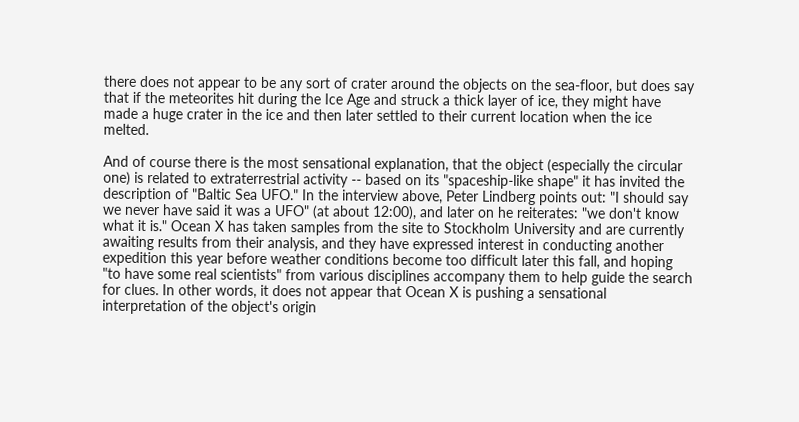there does not appear to be any sort of crater around the objects on the sea-floor, but does say that if the meteorites hit during the Ice Age and struck a thick layer of ice, they might have made a huge crater in the ice and then later settled to their current location when the ice melted.

And of course there is the most sensational explanation, that the object (especially the circular one) is related to extraterrestrial activity -- based on its "spaceship-like shape" it has invited the description of "Baltic Sea UFO." In the interview above, Peter Lindberg points out: "I should say we never have said it was a UFO" (at about 12:00), and later on he reiterates: "we don't know what it is." Ocean X has taken samples from the site to Stockholm University and are currently awaiting results from their analysis, and they have expressed interest in conducting another expedition this year before weather conditions become too difficult later this fall, and hoping "to have some real scientists" from various disciplines accompany them to help guide the search for clues. In other words, it does not appear that Ocean X is pushing a sensational interpretation of the object's origin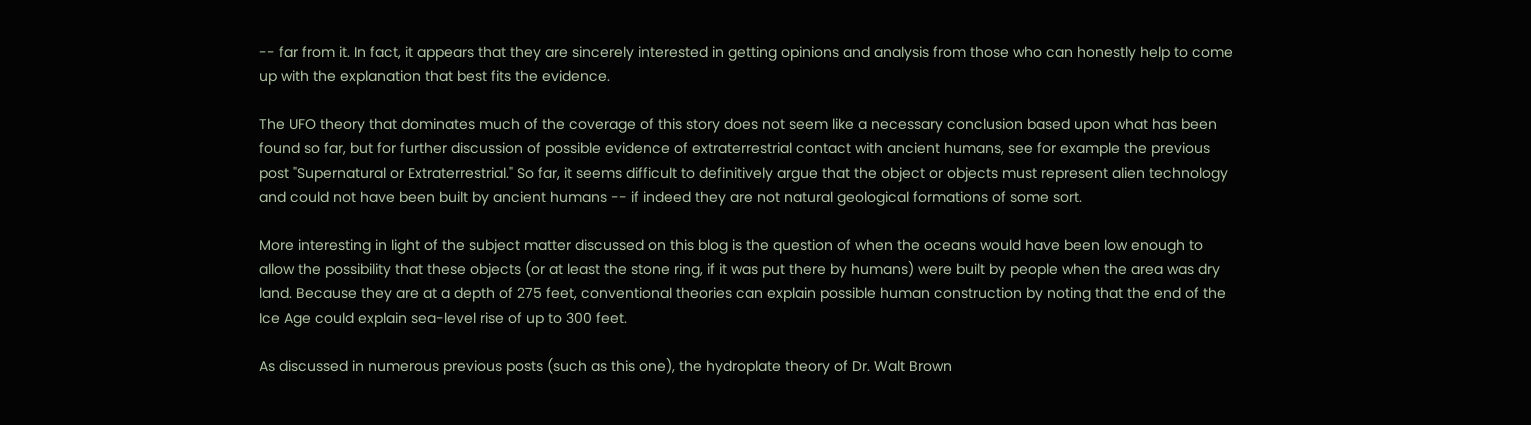-- far from it. In fact, it appears that they are sincerely interested in getting opinions and analysis from those who can honestly help to come up with the explanation that best fits the evidence.

The UFO theory that dominates much of the coverage of this story does not seem like a necessary conclusion based upon what has been found so far, but for further discussion of possible evidence of extraterrestrial contact with ancient humans, see for example the previous post "Supernatural or Extraterrestrial." So far, it seems difficult to definitively argue that the object or objects must represent alien technology and could not have been built by ancient humans -- if indeed they are not natural geological formations of some sort.

More interesting in light of the subject matter discussed on this blog is the question of when the oceans would have been low enough to allow the possibility that these objects (or at least the stone ring, if it was put there by humans) were built by people when the area was dry land. Because they are at a depth of 275 feet, conventional theories can explain possible human construction by noting that the end of the Ice Age could explain sea-level rise of up to 300 feet.

As discussed in numerous previous posts (such as this one), the hydroplate theory of Dr. Walt Brown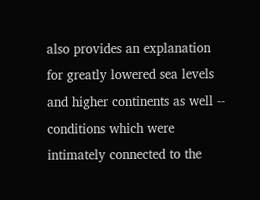also provides an explanation for greatly lowered sea levels and higher continents as well -- conditions which were intimately connected to the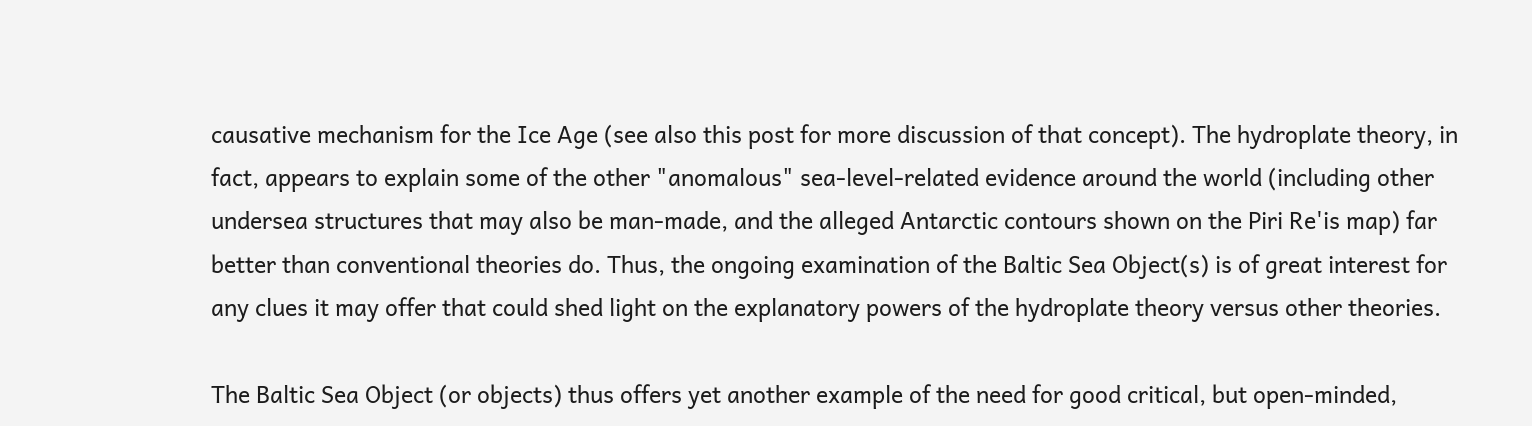causative mechanism for the Ice Age (see also this post for more discussion of that concept). The hydroplate theory, in fact, appears to explain some of the other "anomalous" sea-level-related evidence around the world (including other undersea structures that may also be man-made, and the alleged Antarctic contours shown on the Piri Re'is map) far better than conventional theories do. Thus, the ongoing examination of the Baltic Sea Object(s) is of great interest for any clues it may offer that could shed light on the explanatory powers of the hydroplate theory versus other theories.

The Baltic Sea Object (or objects) thus offers yet another example of the need for good critical, but open-minded,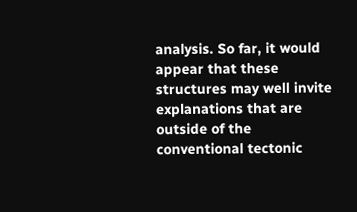analysis. So far, it would appear that these structures may well invite explanations that are outside of the conventional tectonic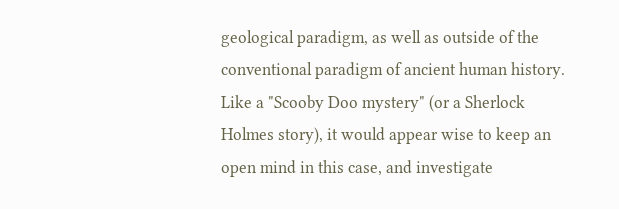geological paradigm, as well as outside of the conventional paradigm of ancient human history. Like a "Scooby Doo mystery" (or a Sherlock Holmes story), it would appear wise to keep an open mind in this case, and investigate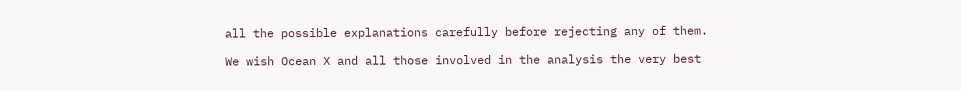all the possible explanations carefully before rejecting any of them.

We wish Ocean X and all those involved in the analysis the very best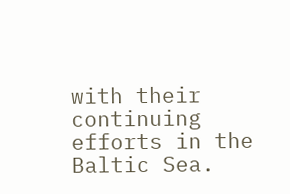with their continuing efforts in the Baltic Sea.